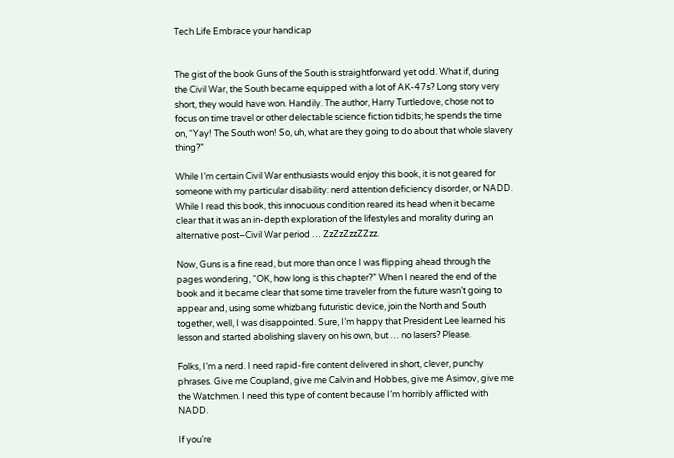Tech Life Embrace your handicap


The gist of the book Guns of the South is straightforward yet odd. What if, during the Civil War, the South became equipped with a lot of AK-47s? Long story very short, they would have won. Handily. The author, Harry Turtledove, chose not to focus on time travel or other delectable science fiction tidbits; he spends the time on, “Yay! The South won! So, uh, what are they going to do about that whole slavery thing?”

While I’m certain Civil War enthusiasts would enjoy this book, it is not geared for someone with my particular disability: nerd attention deficiency disorder, or NADD. While I read this book, this innocuous condition reared its head when it became clear that it was an in-depth exploration of the lifestyles and morality during an alternative post–Civil War period … ZzZzZzzZZzz.

Now, Guns is a fine read, but more than once I was flipping ahead through the pages wondering, “OK, how long is this chapter?” When I neared the end of the book and it became clear that some time traveler from the future wasn’t going to appear and, using some whizbang futuristic device, join the North and South together, well, I was disappointed. Sure, I’m happy that President Lee learned his lesson and started abolishing slavery on his own, but … no lasers? Please.

Folks, I’m a nerd. I need rapid-fire content delivered in short, clever, punchy phrases. Give me Coupland, give me Calvin and Hobbes, give me Asimov, give me the Watchmen. I need this type of content because I’m horribly afflicted with NADD.

If you’re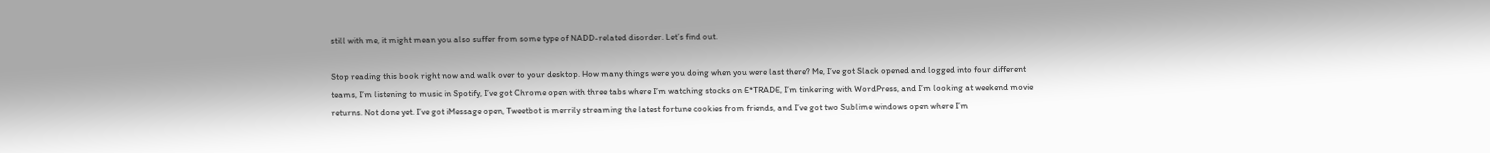still with me, it might mean you also suffer from some type of NADD-related disorder. Let’s find out.

Stop reading this book right now and walk over to your desktop. How many things were you doing when you were last there? Me, I’ve got Slack opened and logged into four different teams, I’m listening to music in Spotify, I’ve got Chrome open with three tabs where I’m watching stocks on E*TRADE, I’m tinkering with WordPress, and I’m looking at weekend movie returns. Not done yet. I’ve got iMessage open, Tweetbot is merrily streaming the latest fortune cookies from friends, and I’ve got two Sublime windows open where I’m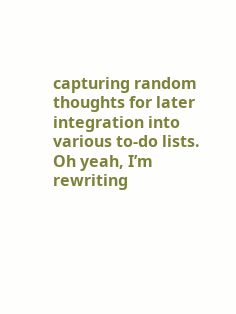capturing random thoughts for later integration into various to-do lists. Oh yeah, I’m rewriting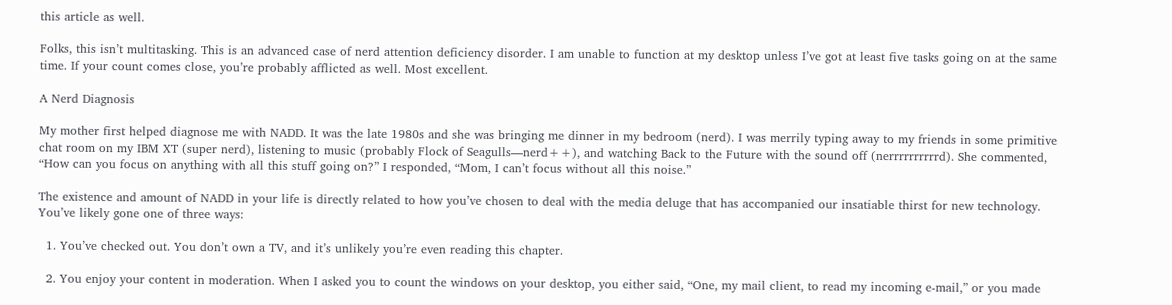this article as well.

Folks, this isn’t multitasking. This is an advanced case of nerd attention deficiency disorder. I am unable to function at my desktop unless I’ve got at least five tasks going on at the same time. If your count comes close, you’re probably afflicted as well. Most excellent.

A Nerd Diagnosis

My mother first helped diagnose me with NADD. It was the late 1980s and she was bringing me dinner in my bedroom (nerd). I was merrily typing away to my friends in some primitive chat room on my IBM XT (super nerd), listening to music (probably Flock of Seagulls—nerd++), and watching Back to the Future with the sound off (nerrrrrrrrrrd). She commented, “How can you focus on anything with all this stuff going on?” I responded, “Mom, I can’t focus without all this noise.”

The existence and amount of NADD in your life is directly related to how you’ve chosen to deal with the media deluge that has accompanied our insatiable thirst for new technology. You’ve likely gone one of three ways:

  1. You’ve checked out. You don’t own a TV, and it’s unlikely you’re even reading this chapter.

  2. You enjoy your content in moderation. When I asked you to count the windows on your desktop, you either said, “One, my mail client, to read my incoming e-mail,” or you made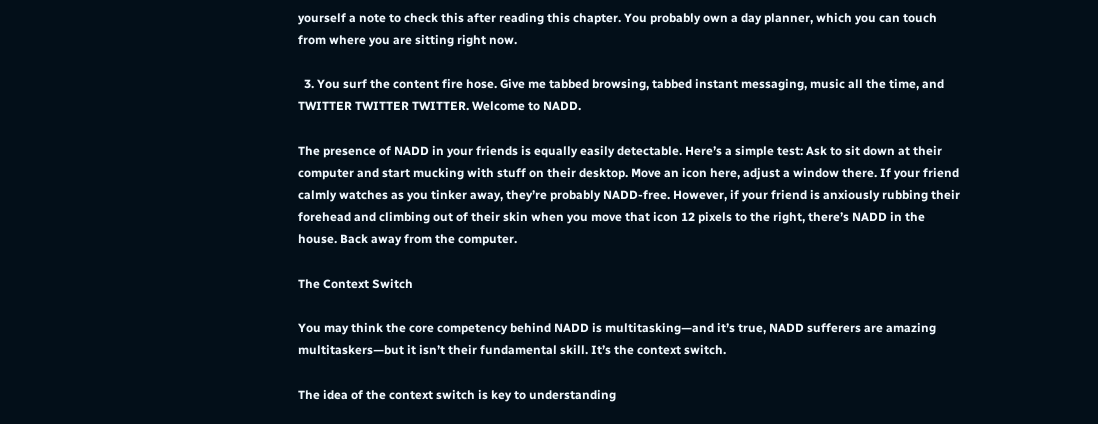yourself a note to check this after reading this chapter. You probably own a day planner, which you can touch from where you are sitting right now.

  3. You surf the content fire hose. Give me tabbed browsing, tabbed instant messaging, music all the time, and TWITTER TWITTER TWITTER. Welcome to NADD.

The presence of NADD in your friends is equally easily detectable. Here’s a simple test: Ask to sit down at their computer and start mucking with stuff on their desktop. Move an icon here, adjust a window there. If your friend calmly watches as you tinker away, they’re probably NADD-free. However, if your friend is anxiously rubbing their forehead and climbing out of their skin when you move that icon 12 pixels to the right, there’s NADD in the house. Back away from the computer.

The Context Switch

You may think the core competency behind NADD is multitasking—and it’s true, NADD sufferers are amazing multitaskers—but it isn’t their fundamental skill. It’s the context switch.

The idea of the context switch is key to understanding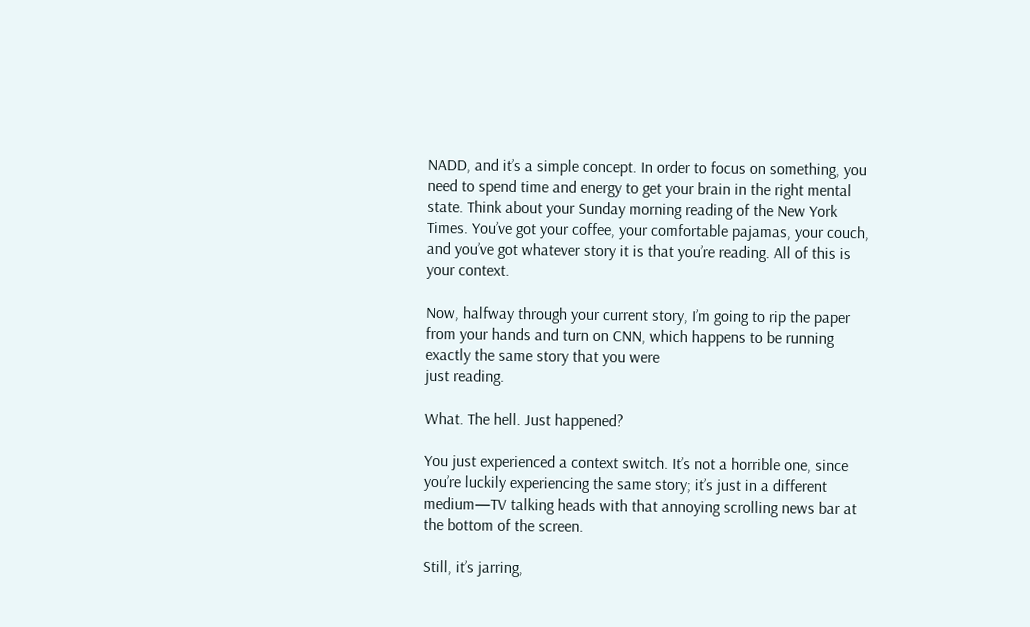NADD, and it’s a simple concept. In order to focus on something, you need to spend time and energy to get your brain in the right mental state. Think about your Sunday morning reading of the New York Times. You’ve got your coffee, your comfortable pajamas, your couch, and you’ve got whatever story it is that you’re reading. All of this is your context.

Now, halfway through your current story, I’m going to rip the paper from your hands and turn on CNN, which happens to be running exactly the same story that you were
just reading.

What. The hell. Just happened?

You just experienced a context switch. It’s not a horrible one, since you’re luckily experiencing the same story; it’s just in a different medium—TV talking heads with that annoying scrolling news bar at the bottom of the screen.

Still, it’s jarring,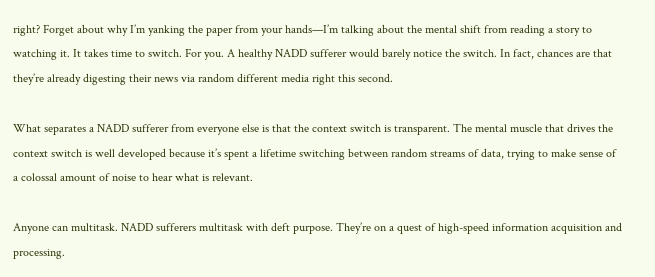right? Forget about why I’m yanking the paper from your hands—I’m talking about the mental shift from reading a story to watching it. It takes time to switch. For you. A healthy NADD sufferer would barely notice the switch. In fact, chances are that they’re already digesting their news via random different media right this second.

What separates a NADD sufferer from everyone else is that the context switch is transparent. The mental muscle that drives the context switch is well developed because it’s spent a lifetime switching between random streams of data, trying to make sense of a colossal amount of noise to hear what is relevant.

Anyone can multitask. NADD sufferers multitask with deft purpose. They’re on a quest of high-speed information acquisition and processing.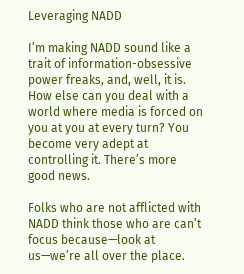Leveraging NADD

I’m making NADD sound like a trait of information-obsessive power freaks, and, well, it is. How else can you deal with a world where media is forced on you at you at every turn? You become very adept at controlling it. There’s more good news.

Folks who are not afflicted with NADD think those who are can’t focus because—look at us—we’re all over the place.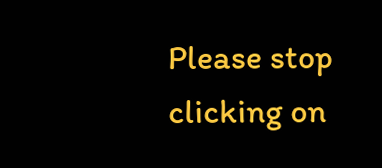Please stop clicking on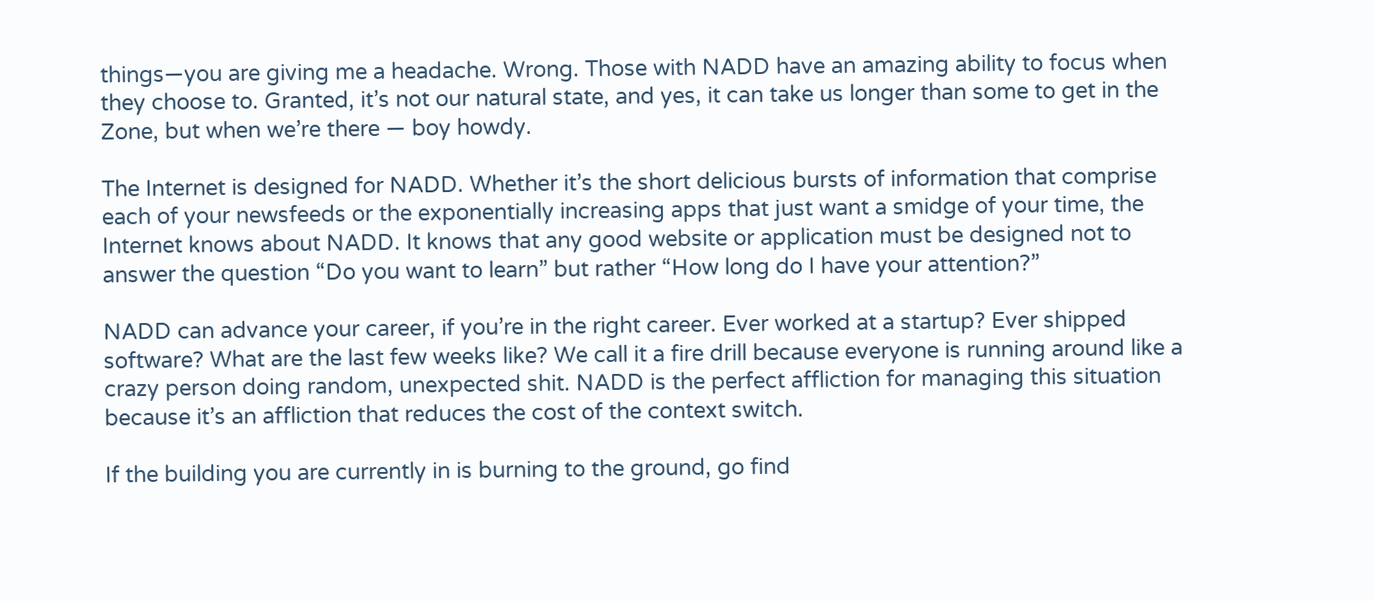things—you are giving me a headache. Wrong. Those with NADD have an amazing ability to focus when they choose to. Granted, it’s not our natural state, and yes, it can take us longer than some to get in the Zone, but when we’re there — boy howdy.

The Internet is designed for NADD. Whether it’s the short delicious bursts of information that comprise each of your newsfeeds or the exponentially increasing apps that just want a smidge of your time, the Internet knows about NADD. It knows that any good website or application must be designed not to answer the question “Do you want to learn” but rather “How long do I have your attention?”

NADD can advance your career, if you’re in the right career. Ever worked at a startup? Ever shipped software? What are the last few weeks like? We call it a fire drill because everyone is running around like a crazy person doing random, unexpected shit. NADD is the perfect affliction for managing this situation because it’s an affliction that reduces the cost of the context switch.

If the building you are currently in is burning to the ground, go find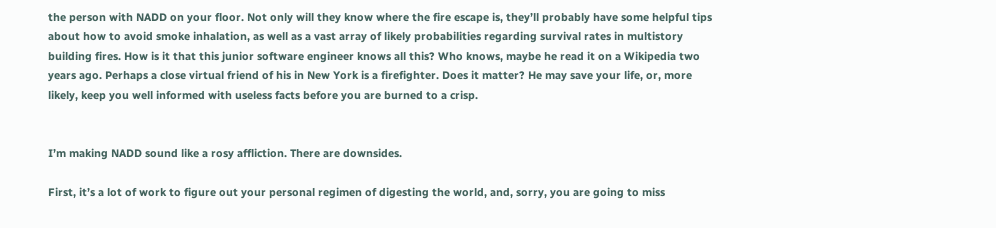the person with NADD on your floor. Not only will they know where the fire escape is, they’ll probably have some helpful tips about how to avoid smoke inhalation, as well as a vast array of likely probabilities regarding survival rates in multistory building fires. How is it that this junior software engineer knows all this? Who knows, maybe he read it on a Wikipedia two years ago. Perhaps a close virtual friend of his in New York is a firefighter. Does it matter? He may save your life, or, more likely, keep you well informed with useless facts before you are burned to a crisp.


I’m making NADD sound like a rosy affliction. There are downsides.

First, it’s a lot of work to figure out your personal regimen of digesting the world, and, sorry, you are going to miss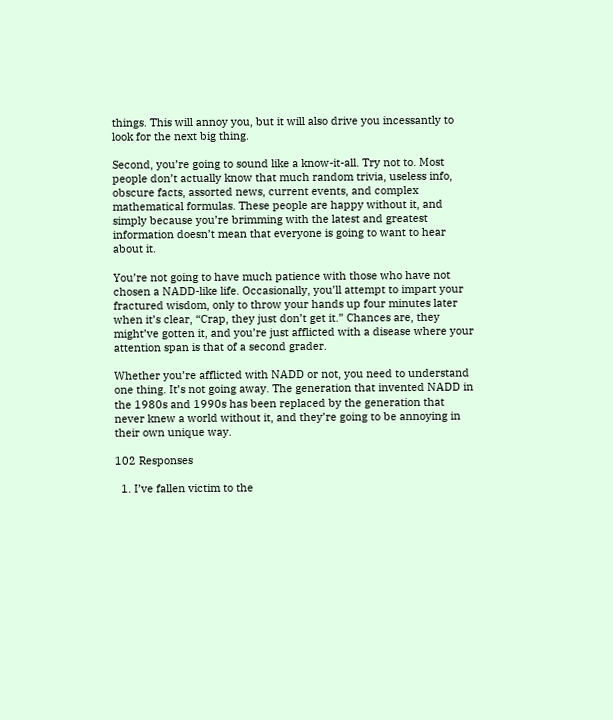things. This will annoy you, but it will also drive you incessantly to look for the next big thing.

Second, you’re going to sound like a know-it-all. Try not to. Most people don’t actually know that much random trivia, useless info, obscure facts, assorted news, current events, and complex mathematical formulas. These people are happy without it, and simply because you’re brimming with the latest and greatest information doesn’t mean that everyone is going to want to hear about it.

You’re not going to have much patience with those who have not chosen a NADD-like life. Occasionally, you’ll attempt to impart your fractured wisdom, only to throw your hands up four minutes later when it’s clear, “Crap, they just don’t get it.” Chances are, they might’ve gotten it, and you’re just afflicted with a disease where your attention span is that of a second grader.

Whether you’re afflicted with NADD or not, you need to understand one thing. It’s not going away. The generation that invented NADD in the 1980s and 1990s has been replaced by the generation that never knew a world without it, and they’re going to be annoying in their own unique way.

102 Responses

  1. I’ve fallen victim to the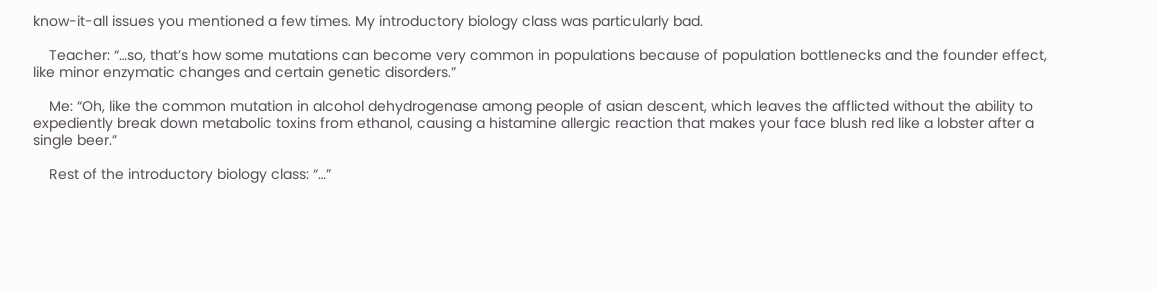know-it-all issues you mentioned a few times. My introductory biology class was particularly bad.

    Teacher: “…so, that’s how some mutations can become very common in populations because of population bottlenecks and the founder effect, like minor enzymatic changes and certain genetic disorders.”

    Me: “Oh, like the common mutation in alcohol dehydrogenase among people of asian descent, which leaves the afflicted without the ability to expediently break down metabolic toxins from ethanol, causing a histamine allergic reaction that makes your face blush red like a lobster after a single beer.”

    Rest of the introductory biology class: “…”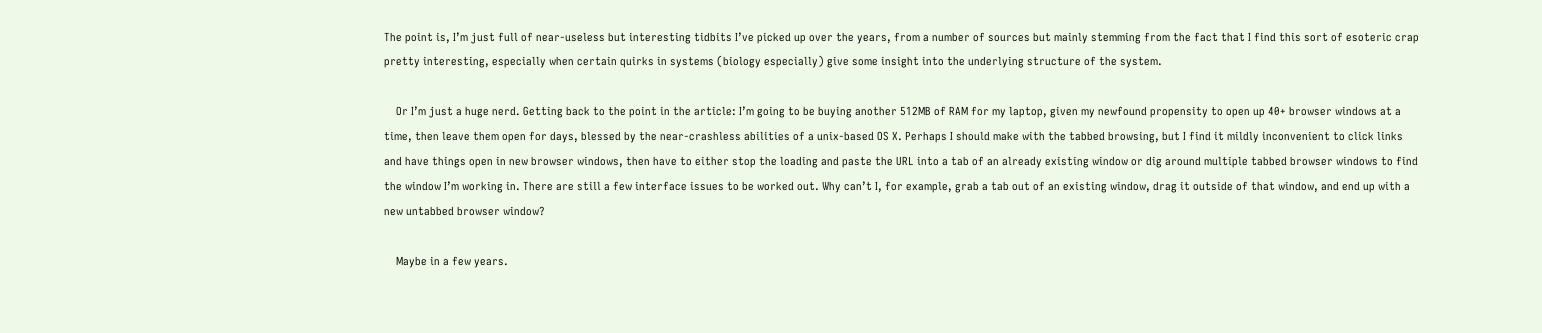The point is, I’m just full of near-useless but interesting tidbits I’ve picked up over the years, from a number of sources but mainly stemming from the fact that I find this sort of esoteric crap pretty interesting, especially when certain quirks in systems (biology especially) give some insight into the underlying structure of the system.

    Or I’m just a huge nerd. Getting back to the point in the article: I’m going to be buying another 512MB of RAM for my laptop, given my newfound propensity to open up 40+ browser windows at a time, then leave them open for days, blessed by the near-crashless abilities of a unix-based OS X. Perhaps I should make with the tabbed browsing, but I find it mildly inconvenient to click links and have things open in new browser windows, then have to either stop the loading and paste the URL into a tab of an already existing window or dig around multiple tabbed browser windows to find the window I’m working in. There are still a few interface issues to be worked out. Why can’t I, for example, grab a tab out of an existing window, drag it outside of that window, and end up with a new untabbed browser window?

    Maybe in a few years.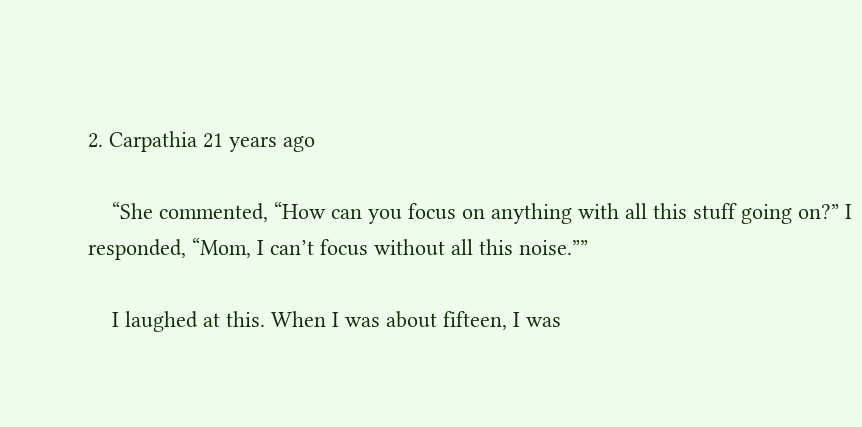2. Carpathia 21 years ago

    “She commented, “How can you focus on anything with all this stuff going on?” I responded, “Mom, I can’t focus without all this noise.””

    I laughed at this. When I was about fifteen, I was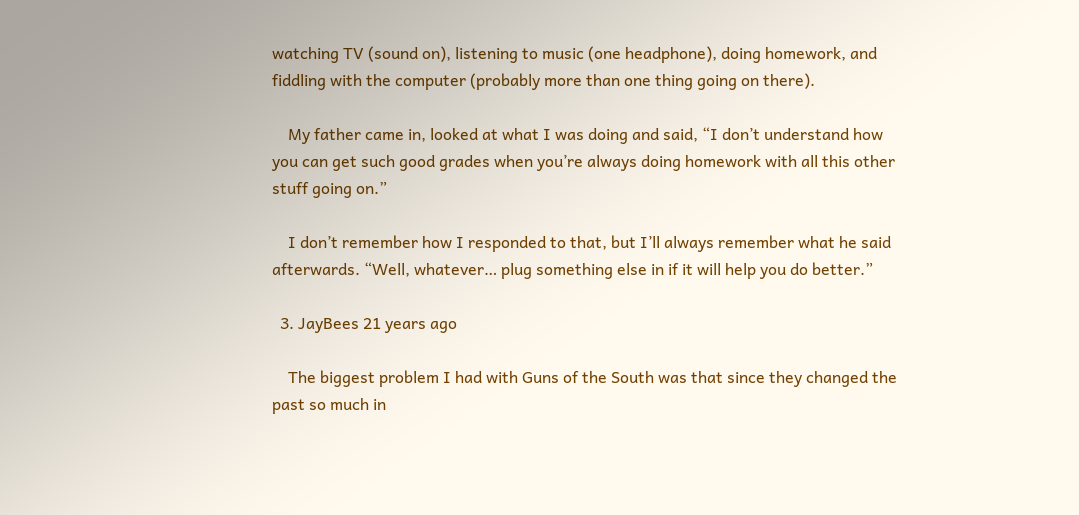watching TV (sound on), listening to music (one headphone), doing homework, and fiddling with the computer (probably more than one thing going on there).

    My father came in, looked at what I was doing and said, “I don’t understand how you can get such good grades when you’re always doing homework with all this other stuff going on.”

    I don’t remember how I responded to that, but I’ll always remember what he said afterwards. “Well, whatever… plug something else in if it will help you do better.”

  3. JayBees 21 years ago

    The biggest problem I had with Guns of the South was that since they changed the past so much in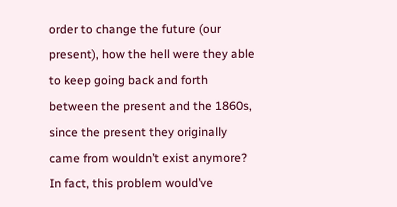order to change the future (our present), how the hell were they able to keep going back and forth between the present and the 1860s, since the present they originally came from wouldn’t exist anymore? In fact, this problem would’ve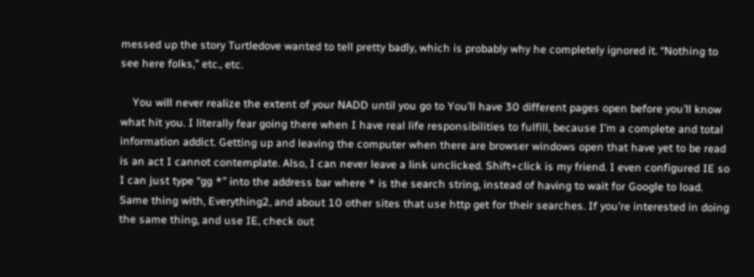messed up the story Turtledove wanted to tell pretty badly, which is probably why he completely ignored it. “Nothing to see here folks,” etc., etc.

    You will never realize the extent of your NADD until you go to You’ll have 30 different pages open before you’ll know what hit you. I literally fear going there when I have real life responsibilities to fulfill, because I’m a complete and total information addict. Getting up and leaving the computer when there are browser windows open that have yet to be read is an act I cannot contemplate. Also, I can never leave a link unclicked. Shift+click is my friend. I even configured IE so I can just type “gg *” into the address bar where * is the search string, instead of having to wait for Google to load. Same thing with, Everything2, and about 10 other sites that use http get for their searches. If you’re interested in doing the same thing, and use IE, check out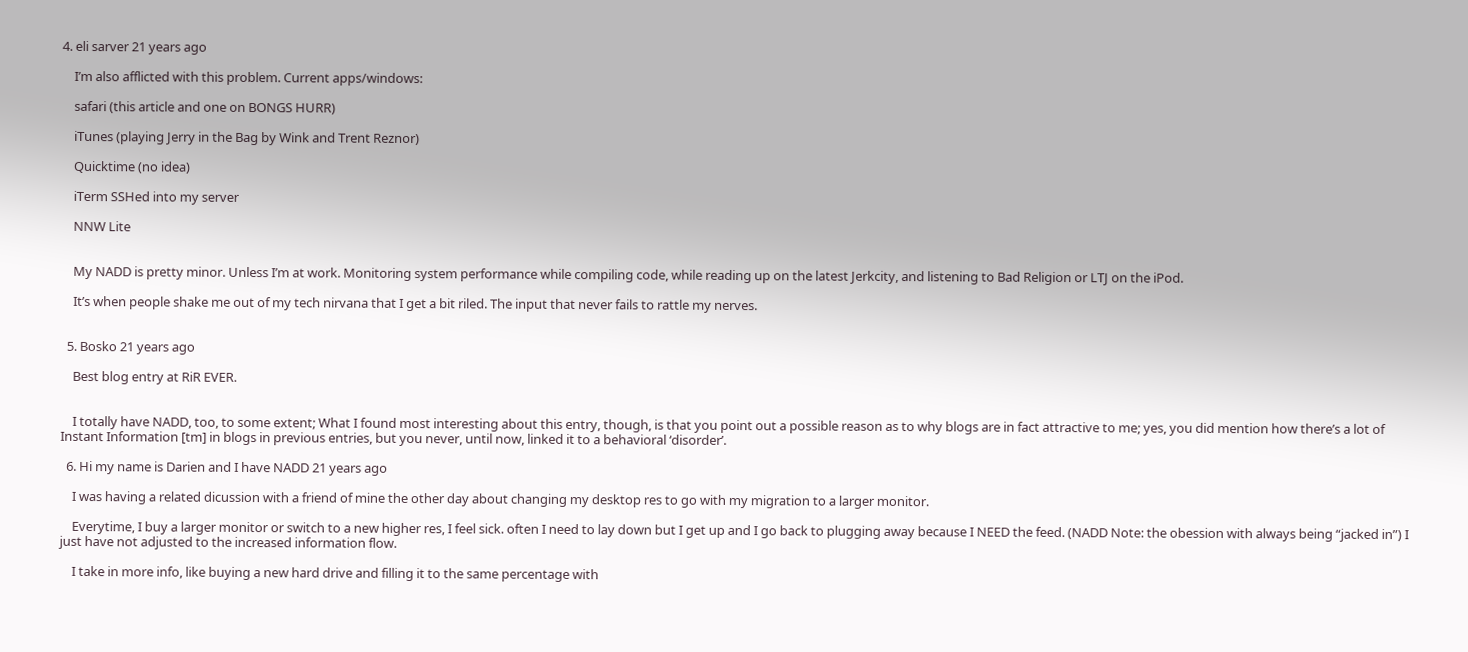4. eli sarver 21 years ago

    I’m also afflicted with this problem. Current apps/windows:

    safari (this article and one on BONGS HURR)

    iTunes (playing Jerry in the Bag by Wink and Trent Reznor)

    Quicktime (no idea)

    iTerm SSHed into my server

    NNW Lite


    My NADD is pretty minor. Unless I’m at work. Monitoring system performance while compiling code, while reading up on the latest Jerkcity, and listening to Bad Religion or LTJ on the iPod.

    It’s when people shake me out of my tech nirvana that I get a bit riled. The input that never fails to rattle my nerves.


  5. Bosko 21 years ago

    Best blog entry at RiR EVER.


    I totally have NADD, too, to some extent; What I found most interesting about this entry, though, is that you point out a possible reason as to why blogs are in fact attractive to me; yes, you did mention how there’s a lot of Instant Information [tm] in blogs in previous entries, but you never, until now, linked it to a behavioral ‘disorder’.

  6. Hi my name is Darien and I have NADD 21 years ago

    I was having a related dicussion with a friend of mine the other day about changing my desktop res to go with my migration to a larger monitor.

    Everytime, I buy a larger monitor or switch to a new higher res, I feel sick. often I need to lay down but I get up and I go back to plugging away because I NEED the feed. (NADD Note: the obession with always being “jacked in”) I just have not adjusted to the increased information flow.

    I take in more info, like buying a new hard drive and filling it to the same percentage with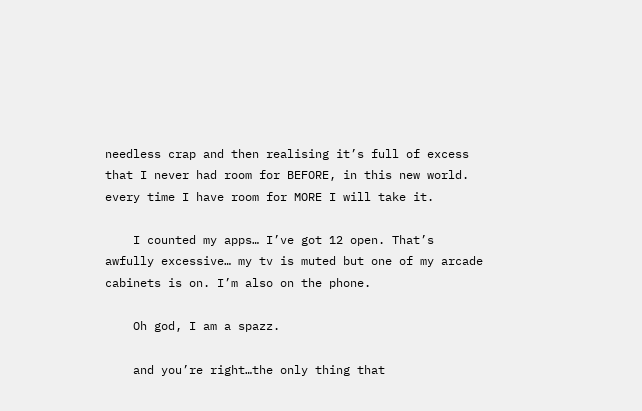needless crap and then realising it’s full of excess that I never had room for BEFORE, in this new world. every time I have room for MORE I will take it.

    I counted my apps… I’ve got 12 open. That’s awfully excessive… my tv is muted but one of my arcade cabinets is on. I’m also on the phone.

    Oh god, I am a spazz.

    and you’re right…the only thing that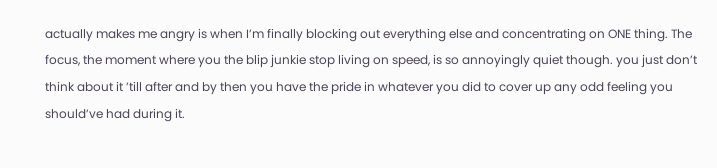actually makes me angry is when I’m finally blocking out everything else and concentrating on ONE thing. The focus, the moment where you the blip junkie stop living on speed, is so annoyingly quiet though. you just don’t think about it ’till after and by then you have the pride in whatever you did to cover up any odd feeling you should’ve had during it.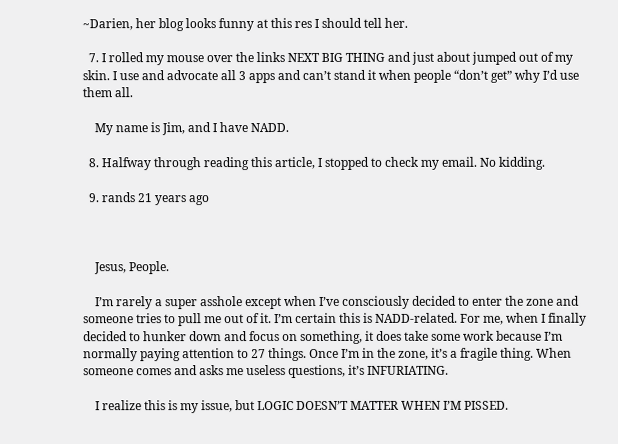~Darien, her blog looks funny at this res I should tell her.

  7. I rolled my mouse over the links NEXT BIG THING and just about jumped out of my skin. I use and advocate all 3 apps and can’t stand it when people “don’t get” why I’d use them all.

    My name is Jim, and I have NADD.

  8. Halfway through reading this article, I stopped to check my email. No kidding.

  9. rands 21 years ago



    Jesus, People.

    I’m rarely a super asshole except when I’ve consciously decided to enter the zone and someone tries to pull me out of it. I’m certain this is NADD-related. For me, when I finally decided to hunker down and focus on something, it does take some work because I’m normally paying attention to 27 things. Once I’m in the zone, it’s a fragile thing. When someone comes and asks me useless questions, it’s INFURIATING.

    I realize this is my issue, but LOGIC DOESN’T MATTER WHEN I’M PISSED.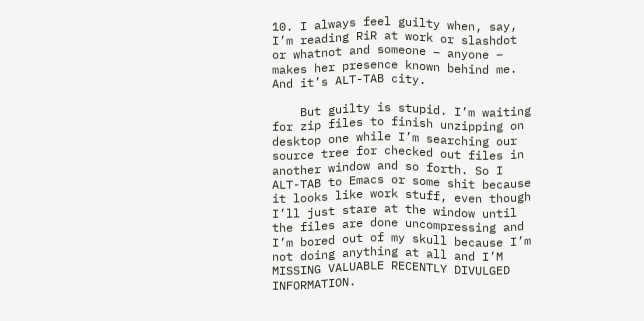10. I always feel guilty when, say, I’m reading RiR at work or slashdot or whatnot and someone – anyone – makes her presence known behind me. And it’s ALT-TAB city.

    But guilty is stupid. I’m waiting for zip files to finish unzipping on desktop one while I’m searching our source tree for checked out files in another window and so forth. So I ALT-TAB to Emacs or some shit because it looks like work stuff, even though I’ll just stare at the window until the files are done uncompressing and I’m bored out of my skull because I’m not doing anything at all and I’M MISSING VALUABLE RECENTLY DIVULGED INFORMATION.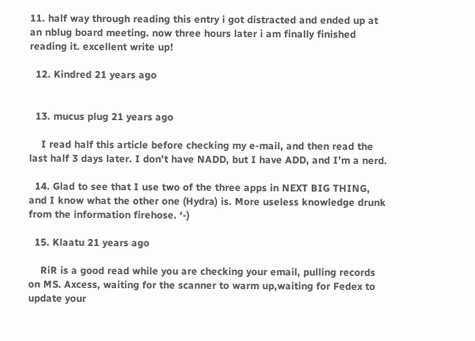11. half way through reading this entry i got distracted and ended up at an nblug board meeting. now three hours later i am finally finished reading it. excellent write up!

  12. Kindred 21 years ago


  13. mucus plug 21 years ago

    I read half this article before checking my e-mail, and then read the last half 3 days later. I don’t have NADD, but I have ADD, and I’m a nerd.

  14. Glad to see that I use two of the three apps in NEXT BIG THING, and I know what the other one (Hydra) is. More useless knowledge drunk from the information firehose. ‘-)

  15. Klaatu 21 years ago

    RiR is a good read while you are checking your email, pulling records on MS. Axcess, waiting for the scanner to warm up,waiting for Fedex to update your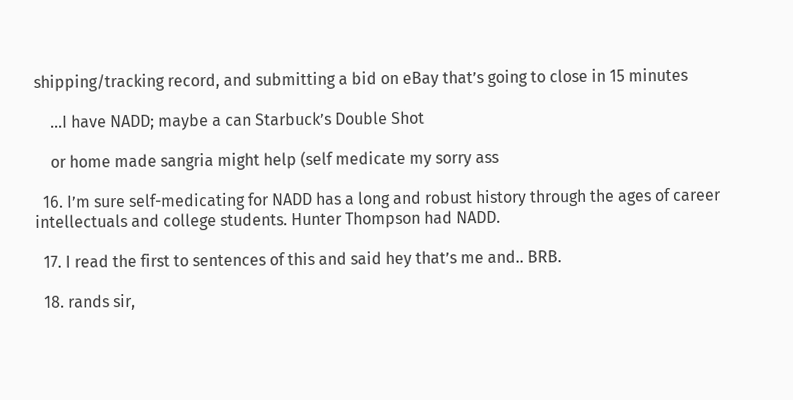shipping/tracking record, and submitting a bid on eBay that’s going to close in 15 minutes

    …I have NADD; maybe a can Starbuck’s Double Shot

    or home made sangria might help (self medicate my sorry ass

  16. I’m sure self-medicating for NADD has a long and robust history through the ages of career intellectuals and college students. Hunter Thompson had NADD.

  17. I read the first to sentences of this and said hey that’s me and.. BRB.

  18. rands sir,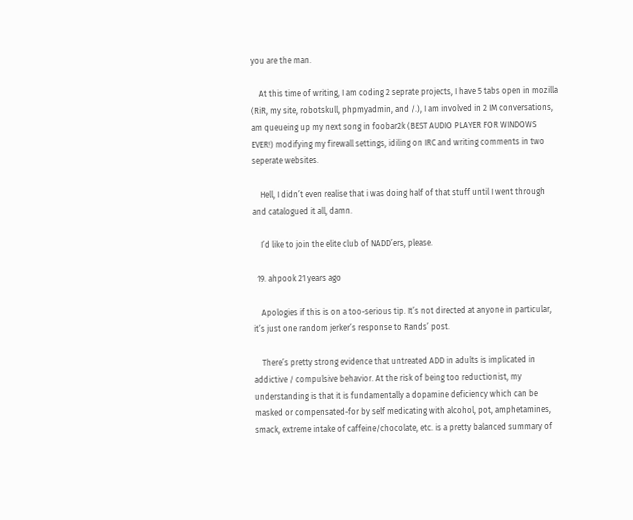you are the man.

    At this time of writing, I am coding 2 seprate projects, I have 5 tabs open in mozilla (RiR, my site, robotskull, phpmyadmin, and /.), I am involved in 2 IM conversations, am queueing up my next song in foobar2k (BEST AUDIO PLAYER FOR WINDOWS EVER!) modifying my firewall settings, idiling on IRC and writing comments in two seperate websites.

    Hell, I didn’t even realise that i was doing half of that stuff until I went through and catalogued it all, damn.

    I’d like to join the elite club of NADD’ers, please.

  19. ahpook 21 years ago

    Apologies if this is on a too-serious tip. It’s not directed at anyone in particular, it’s just one random jerker’s response to Rands’ post.

    There’s pretty strong evidence that untreated ADD in adults is implicated in addictive / compulsive behavior. At the risk of being too reductionist, my understanding is that it is fundamentally a dopamine deficiency which can be masked or compensated-for by self medicating with alcohol, pot, amphetamines, smack, extreme intake of caffeine/chocolate, etc. is a pretty balanced summary of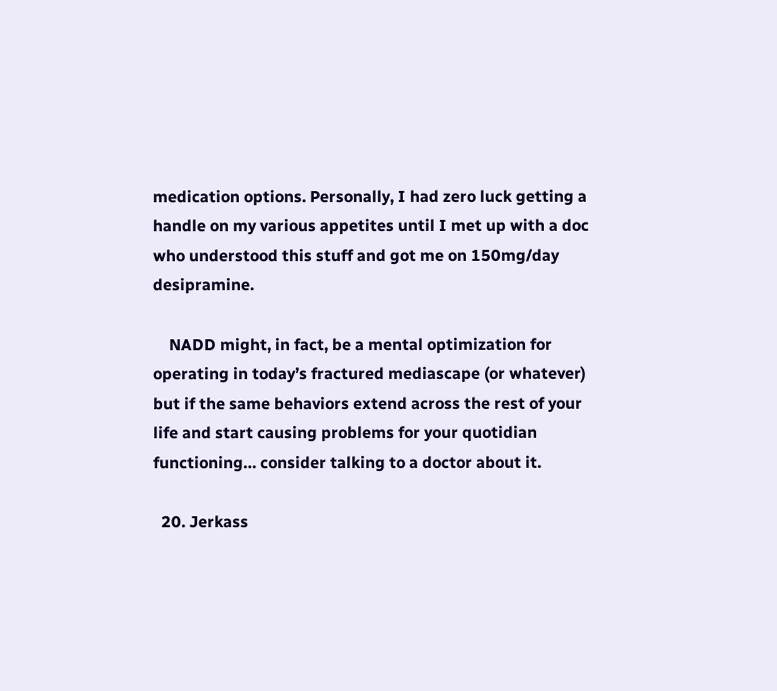medication options. Personally, I had zero luck getting a handle on my various appetites until I met up with a doc who understood this stuff and got me on 150mg/day desipramine.

    NADD might, in fact, be a mental optimization for operating in today’s fractured mediascape (or whatever) but if the same behaviors extend across the rest of your life and start causing problems for your quotidian functioning… consider talking to a doctor about it.

  20. Jerkass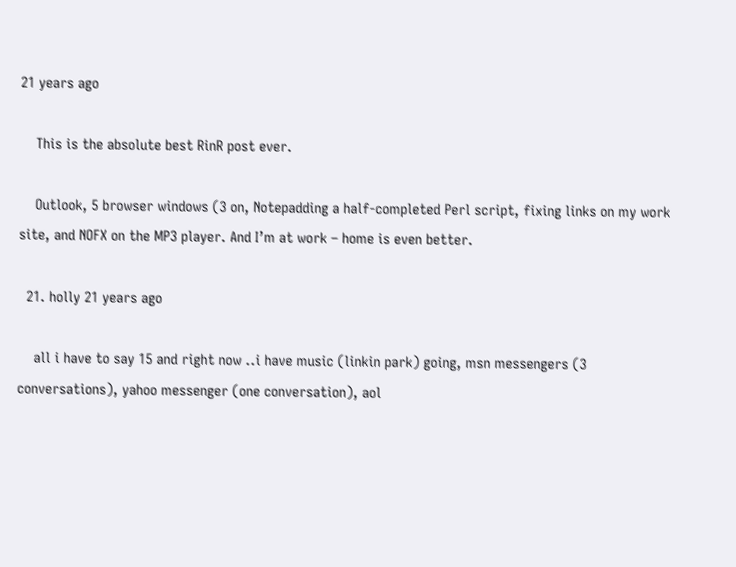21 years ago

    This is the absolute best RinR post ever.

    Outlook, 5 browser windows (3 on, Notepadding a half-completed Perl script, fixing links on my work site, and NOFX on the MP3 player. And I’m at work – home is even better.

  21. holly 21 years ago

    all i have to say 15 and right now ..i have music (linkin park) going, msn messengers (3 conversations), yahoo messenger (one conversation), aol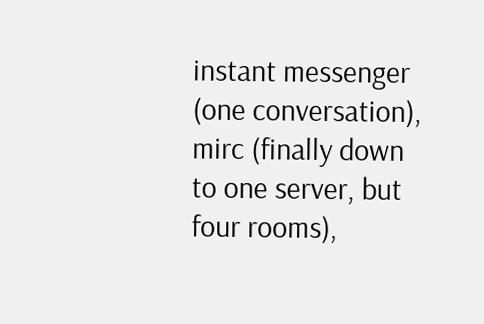instant messenger (one conversation), mirc (finally down to one server, but four rooms),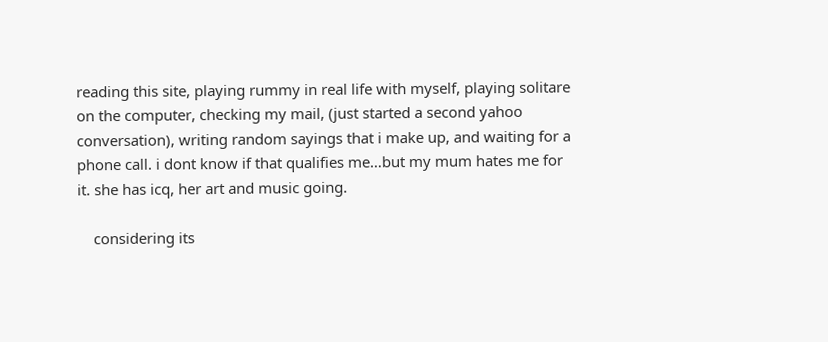reading this site, playing rummy in real life with myself, playing solitare on the computer, checking my mail, (just started a second yahoo conversation), writing random sayings that i make up, and waiting for a phone call. i dont know if that qualifies me…but my mum hates me for it. she has icq, her art and music going.

    considering its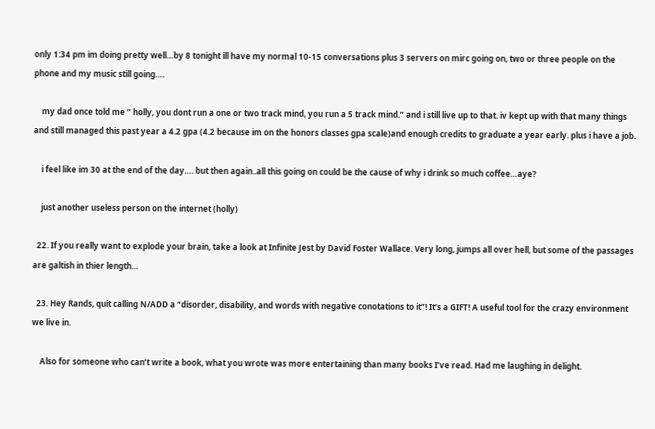only 1:34 pm im doing pretty well…by 8 tonight ill have my normal 10-15 conversations plus 3 servers on mirc going on, two or three people on the phone and my music still going….

    my dad once told me ” holly, you dont run a one or two track mind, you run a 5 track mind.” and i still live up to that. iv kept up with that many things and still managed this past year a 4.2 gpa (4.2 because im on the honors classes gpa scale)and enough credits to graduate a year early. plus i have a job.

    i feel like im 30 at the end of the day…. but then again..all this going on could be the cause of why i drink so much coffee…aye?

    just another useless person on the internet (holly)

  22. If you really want to explode your brain, take a look at Infinite Jest by David Foster Wallace. Very long, jumps all over hell, but some of the passages are galtish in thier length…

  23. Hey Rands, quit calling N/ADD a “disorder, disability, and words with negative conotations to it”! It’s a GIFT! A useful tool for the crazy environment we live in.

    Also for someone who can’t write a book, what you wrote was more entertaining than many books I’ve read. Had me laughing in delight.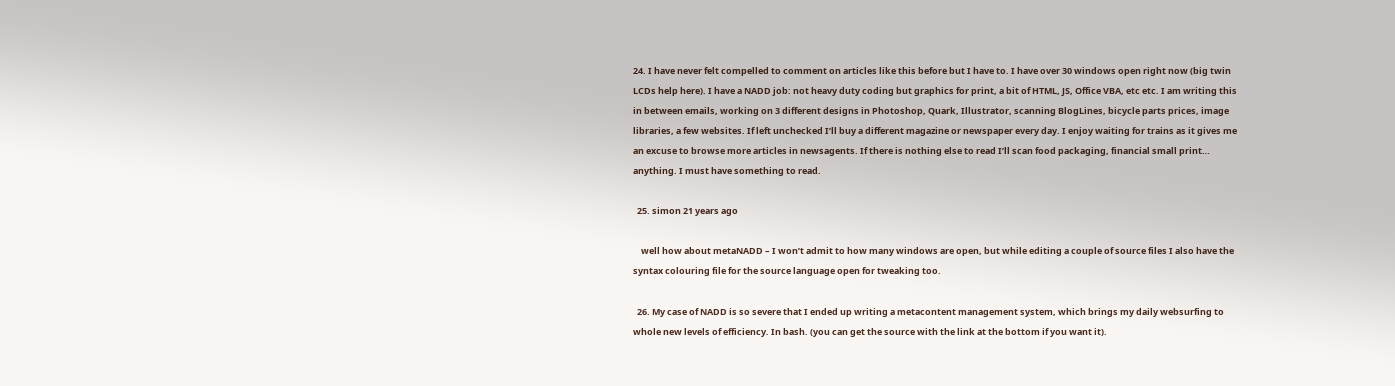24. I have never felt compelled to comment on articles like this before but I have to. I have over 30 windows open right now (big twin LCDs help here). I have a NADD job: not heavy duty coding but graphics for print, a bit of HTML, JS, Office VBA, etc etc. I am writing this in between emails, working on 3 different designs in Photoshop, Quark, Illustrator, scanning BlogLines, bicycle parts prices, image libraries, a few websites. If left unchecked I’ll buy a different magazine or newspaper every day. I enjoy waiting for trains as it gives me an excuse to browse more articles in newsagents. If there is nothing else to read I’ll scan food packaging, financial small print… anything. I must have something to read.

  25. simon 21 years ago

    well how about metaNADD – I won’t admit to how many windows are open, but while editing a couple of source files I also have the syntax colouring file for the source language open for tweaking too.

  26. My case of NADD is so severe that I ended up writing a metacontent management system, which brings my daily websurfing to whole new levels of efficiency. In bash. (you can get the source with the link at the bottom if you want it).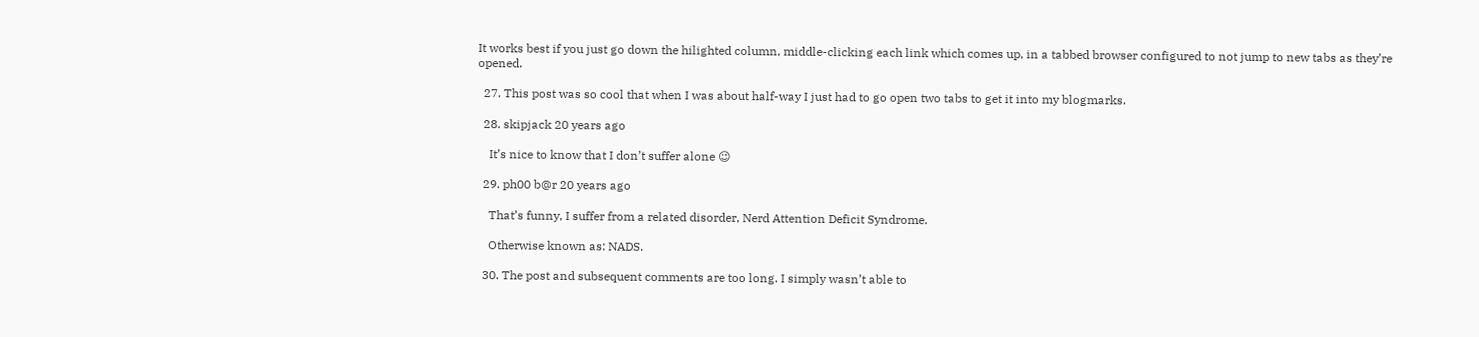It works best if you just go down the hilighted column, middle-clicking each link which comes up, in a tabbed browser configured to not jump to new tabs as they’re opened.

  27. This post was so cool that when I was about half-way I just had to go open two tabs to get it into my blogmarks.

  28. skipjack 20 years ago

    It’s nice to know that I don’t suffer alone 😉

  29. ph00 b@r 20 years ago

    That’s funny, I suffer from a related disorder, Nerd Attention Deficit Syndrome.

    Otherwise known as: NADS.

  30. The post and subsequent comments are too long. I simply wasn’t able to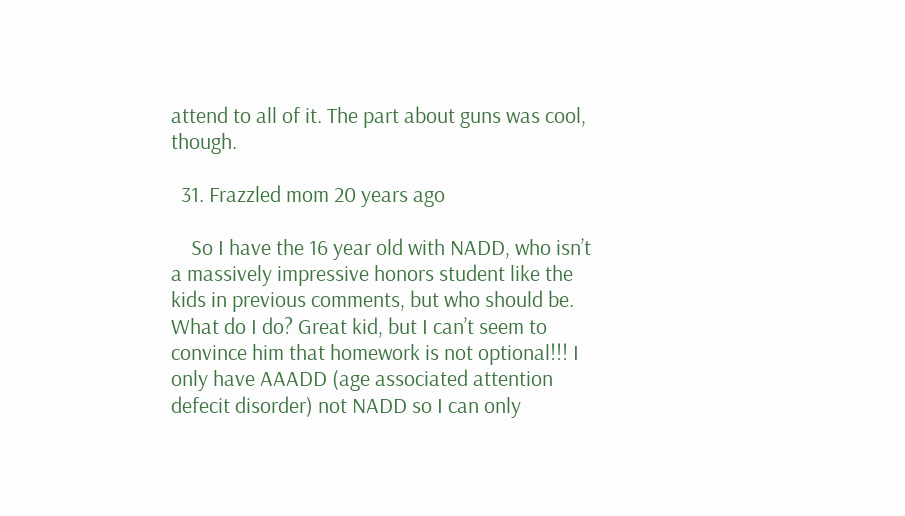attend to all of it. The part about guns was cool, though.

  31. Frazzled mom 20 years ago

    So I have the 16 year old with NADD, who isn’t a massively impressive honors student like the kids in previous comments, but who should be. What do I do? Great kid, but I can’t seem to convince him that homework is not optional!!! I only have AAADD (age associated attention defecit disorder) not NADD so I can only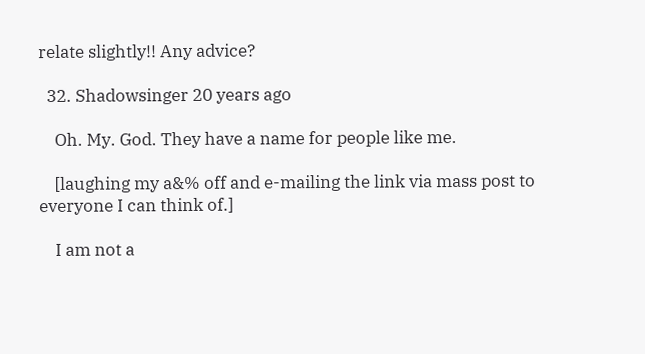relate slightly!! Any advice?

  32. Shadowsinger 20 years ago

    Oh. My. God. They have a name for people like me.

    [laughing my a&% off and e-mailing the link via mass post to everyone I can think of.]

    I am not a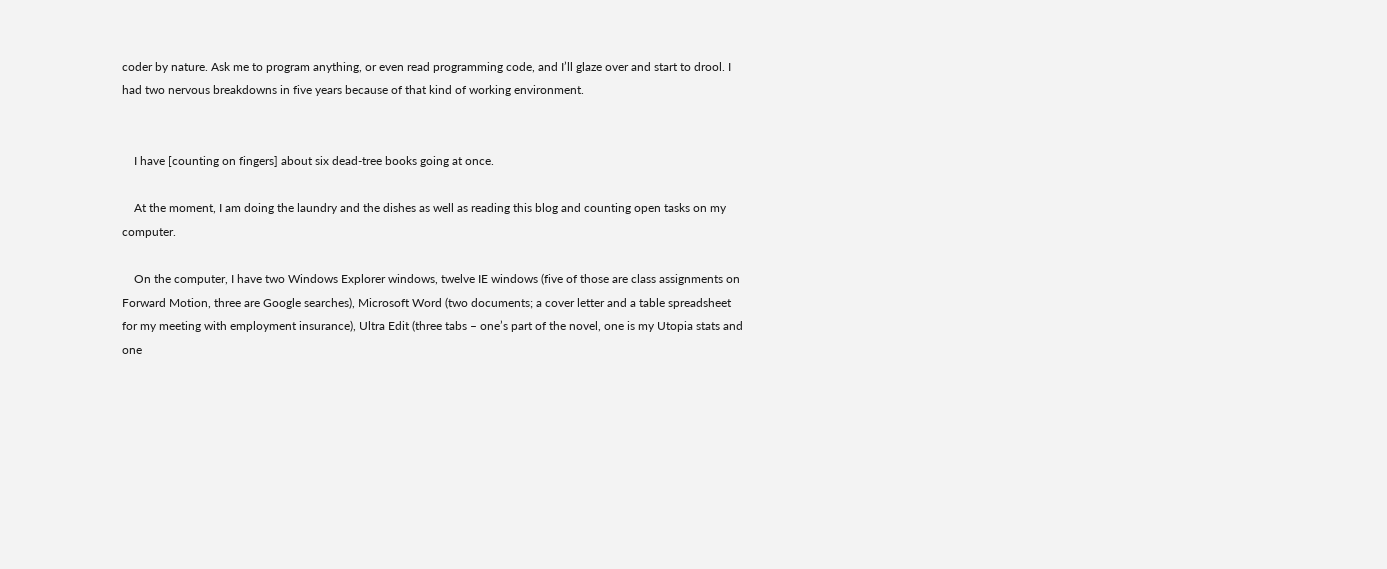coder by nature. Ask me to program anything, or even read programming code, and I’ll glaze over and start to drool. I had two nervous breakdowns in five years because of that kind of working environment.


    I have [counting on fingers] about six dead-tree books going at once.

    At the moment, I am doing the laundry and the dishes as well as reading this blog and counting open tasks on my computer.

    On the computer, I have two Windows Explorer windows, twelve IE windows (five of those are class assignments on Forward Motion, three are Google searches), Microsoft Word (two documents; a cover letter and a table spreadsheet for my meeting with employment insurance), Ultra Edit (three tabs – one’s part of the novel, one is my Utopia stats and one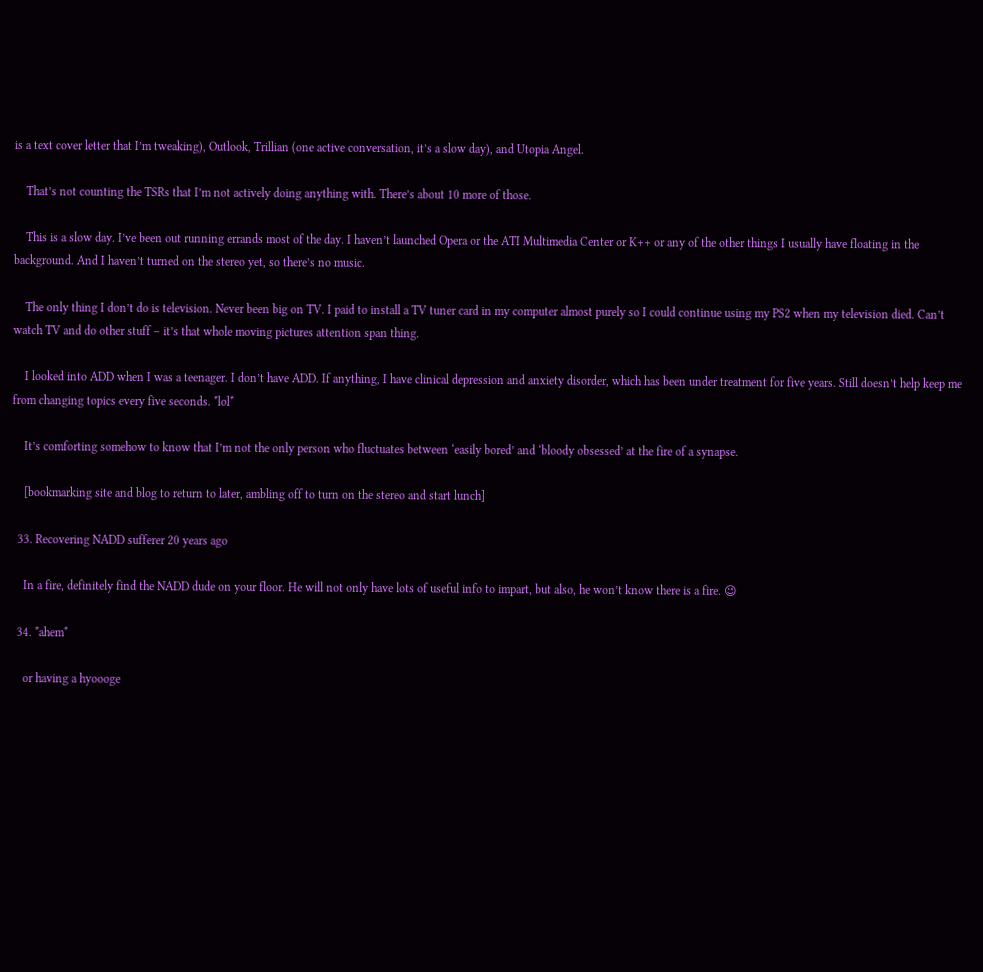is a text cover letter that I’m tweaking), Outlook, Trillian (one active conversation, it’s a slow day), and Utopia Angel.

    That’s not counting the TSRs that I’m not actively doing anything with. There’s about 10 more of those.

    This is a slow day. I’ve been out running errands most of the day. I haven’t launched Opera or the ATI Multimedia Center or K++ or any of the other things I usually have floating in the background. And I haven’t turned on the stereo yet, so there’s no music.

    The only thing I don’t do is television. Never been big on TV. I paid to install a TV tuner card in my computer almost purely so I could continue using my PS2 when my television died. Can’t watch TV and do other stuff – it’s that whole moving pictures attention span thing.

    I looked into ADD when I was a teenager. I don’t have ADD. If anything, I have clinical depression and anxiety disorder, which has been under treatment for five years. Still doesn’t help keep me from changing topics every five seconds. *lol*

    It’s comforting somehow to know that I’m not the only person who fluctuates between ‘easily bored’ and ‘bloody obsessed’ at the fire of a synapse.

    [bookmarking site and blog to return to later, ambling off to turn on the stereo and start lunch]

  33. Recovering NADD sufferer 20 years ago

    In a fire, definitely find the NADD dude on your floor. He will not only have lots of useful info to impart, but also, he won’t know there is a fire. 😉

  34. *ahem*

    or having a hyoooge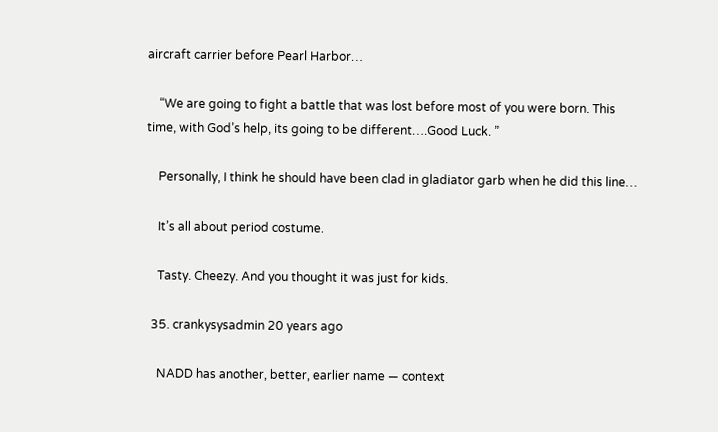aircraft carrier before Pearl Harbor…

    “We are going to fight a battle that was lost before most of you were born. This time, with God’s help, its going to be different….Good Luck. ”

    Personally, I think he should have been clad in gladiator garb when he did this line…

    It’s all about period costume.

    Tasty. Cheezy. And you thought it was just for kids.

  35. crankysysadmin 20 years ago

    NADD has another, better, earlier name — context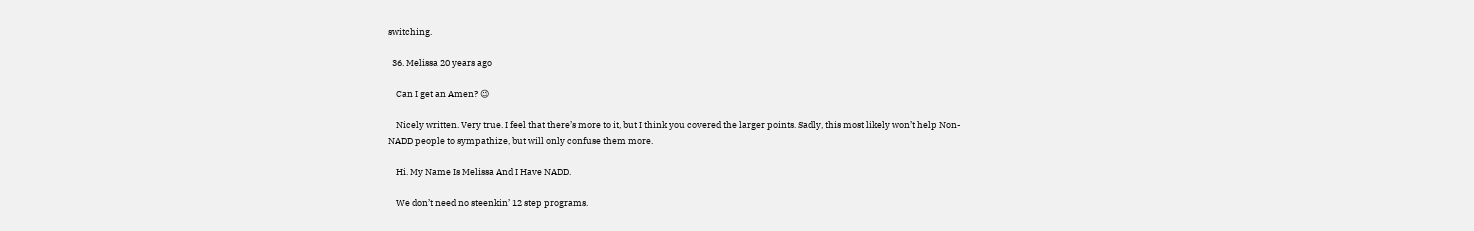switching.

  36. Melissa 20 years ago

    Can I get an Amen? 😉

    Nicely written. Very true. I feel that there’s more to it, but I think you covered the larger points. Sadly, this most likely won’t help Non-NADD people to sympathize, but will only confuse them more.

    Hi. My Name Is Melissa And I Have NADD.

    We don’t need no steenkin’ 12 step programs.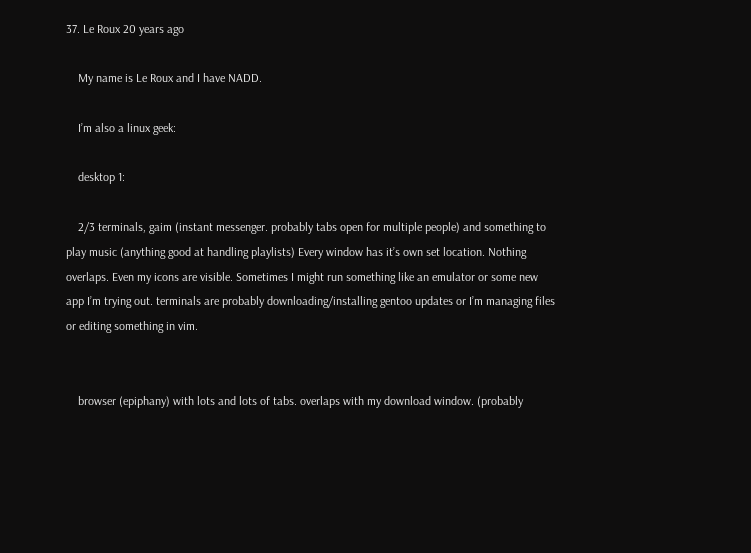37. Le Roux 20 years ago

    My name is Le Roux and I have NADD.

    I’m also a linux geek:

    desktop 1:

    2/3 terminals, gaim (instant messenger. probably tabs open for multiple people) and something to play music (anything good at handling playlists) Every window has it’s own set location. Nothing overlaps. Even my icons are visible. Sometimes I might run something like an emulator or some new app I’m trying out. terminals are probably downloading/installing gentoo updates or I’m managing files or editing something in vim.


    browser (epiphany) with lots and lots of tabs. overlaps with my download window. (probably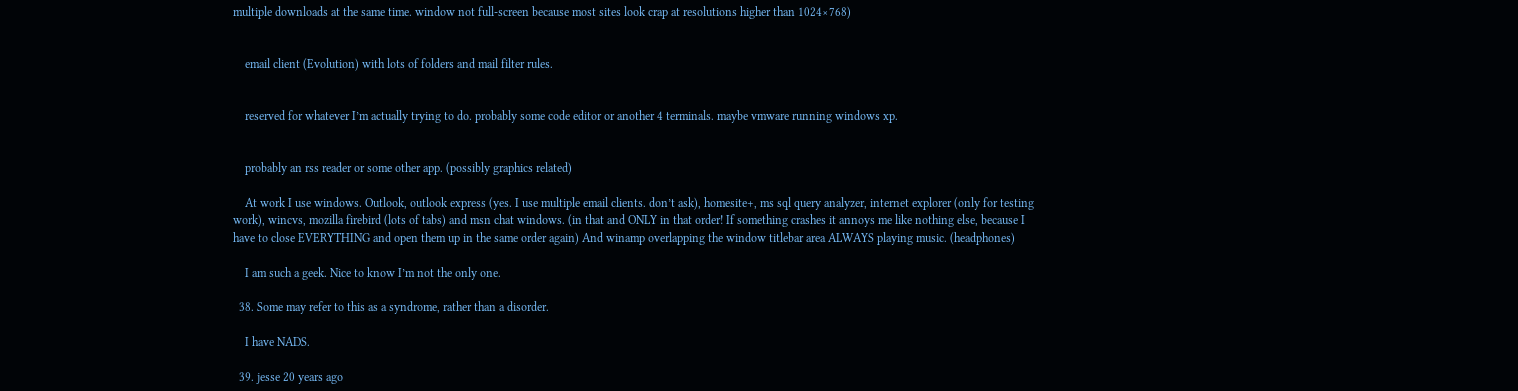multiple downloads at the same time. window not full-screen because most sites look crap at resolutions higher than 1024×768)


    email client (Evolution) with lots of folders and mail filter rules.


    reserved for whatever I’m actually trying to do. probably some code editor or another 4 terminals. maybe vmware running windows xp.


    probably an rss reader or some other app. (possibly graphics related)

    At work I use windows. Outlook, outlook express (yes. I use multiple email clients. don’t ask), homesite+, ms sql query analyzer, internet explorer (only for testing work), wincvs, mozilla firebird (lots of tabs) and msn chat windows. (in that and ONLY in that order! If something crashes it annoys me like nothing else, because I have to close EVERYTHING and open them up in the same order again) And winamp overlapping the window titlebar area ALWAYS playing music. (headphones)

    I am such a geek. Nice to know I’m not the only one.

  38. Some may refer to this as a syndrome, rather than a disorder.

    I have NADS.

  39. jesse 20 years ago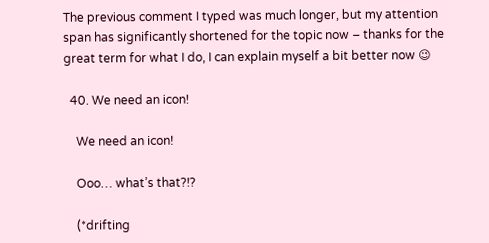The previous comment I typed was much longer, but my attention span has significantly shortened for the topic now – thanks for the great term for what I do, I can explain myself a bit better now 😉

  40. We need an icon!

    We need an icon!

    Ooo… what’s that?!?

    (*drifting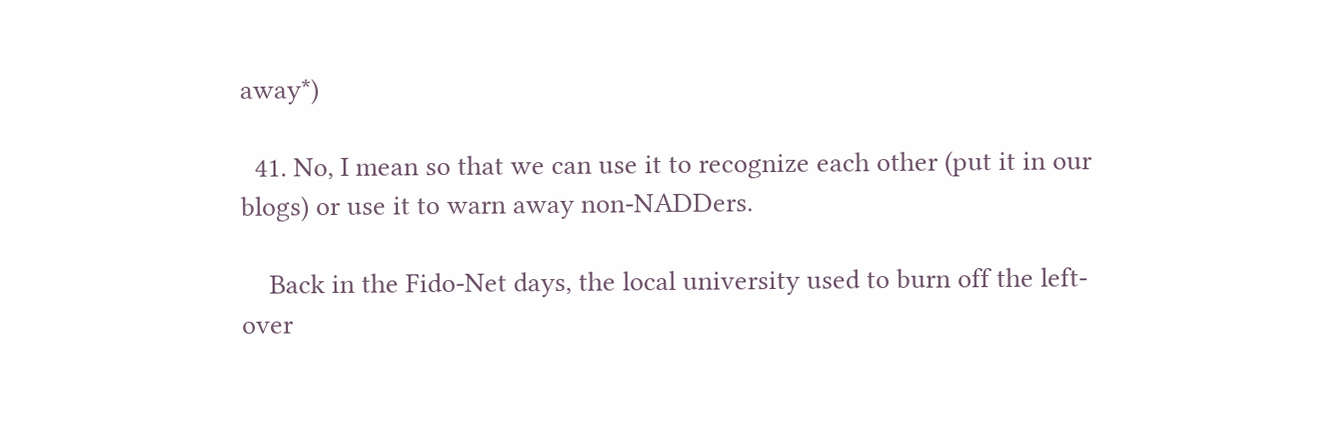away*)

  41. No, I mean so that we can use it to recognize each other (put it in our blogs) or use it to warn away non-NADDers.

    Back in the Fido-Net days, the local university used to burn off the left-over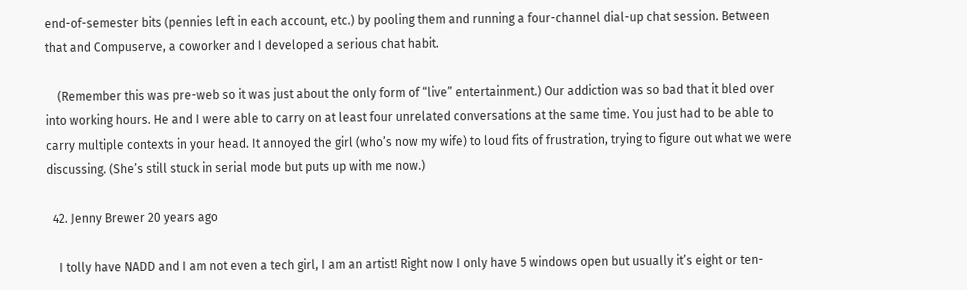end-of-semester bits (pennies left in each account, etc.) by pooling them and running a four-channel dial-up chat session. Between that and Compuserve, a coworker and I developed a serious chat habit.

    (Remember this was pre-web so it was just about the only form of “live” entertainment.) Our addiction was so bad that it bled over into working hours. He and I were able to carry on at least four unrelated conversations at the same time. You just had to be able to carry multiple contexts in your head. It annoyed the girl (who’s now my wife) to loud fits of frustration, trying to figure out what we were discussing. (She’s still stuck in serial mode but puts up with me now.)

  42. Jenny Brewer 20 years ago

    I tolly have NADD and I am not even a tech girl, I am an artist! Right now I only have 5 windows open but usually it’s eight or ten-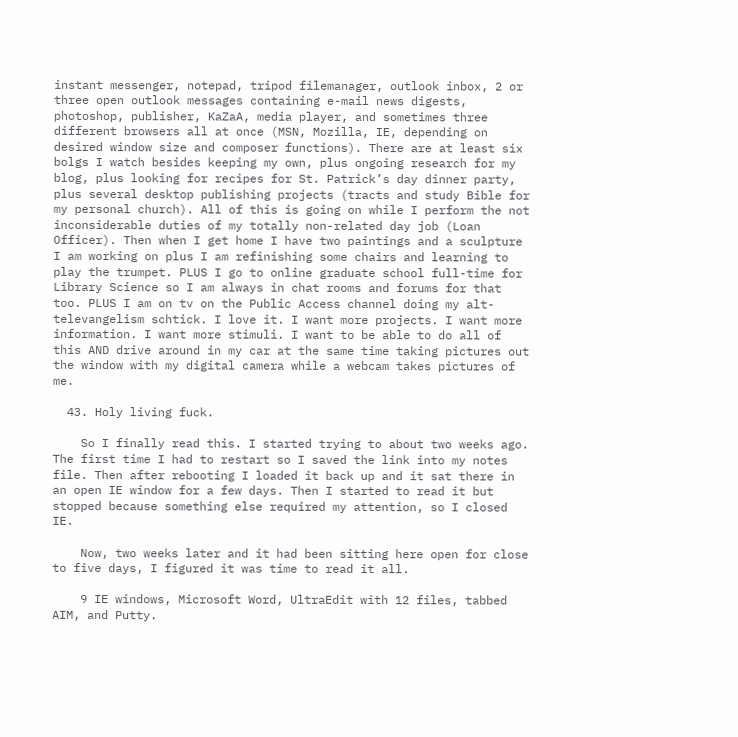instant messenger, notepad, tripod filemanager, outlook inbox, 2 or three open outlook messages containing e-mail news digests, photoshop, publisher, KaZaA, media player, and sometimes three different browsers all at once (MSN, Mozilla, IE, depending on desired window size and composer functions). There are at least six bolgs I watch besides keeping my own, plus ongoing research for my blog, plus looking for recipes for St. Patrick’s day dinner party, plus several desktop publishing projects (tracts and study Bible for my personal church). All of this is going on while I perform the not inconsiderable duties of my totally non-related day job (Loan Officer). Then when I get home I have two paintings and a sculpture I am working on plus I am refinishing some chairs and learning to play the trumpet. PLUS I go to online graduate school full-time for Library Science so I am always in chat rooms and forums for that too. PLUS I am on tv on the Public Access channel doing my alt-televangelism schtick. I love it. I want more projects. I want more information. I want more stimuli. I want to be able to do all of this AND drive around in my car at the same time taking pictures out the window with my digital camera while a webcam takes pictures of me.

  43. Holy living fuck.

    So I finally read this. I started trying to about two weeks ago. The first time I had to restart so I saved the link into my notes file. Then after rebooting I loaded it back up and it sat there in an open IE window for a few days. Then I started to read it but stopped because something else required my attention, so I closed IE.

    Now, two weeks later and it had been sitting here open for close to five days, I figured it was time to read it all.

    9 IE windows, Microsoft Word, UltraEdit with 12 files, tabbed AIM, and Putty.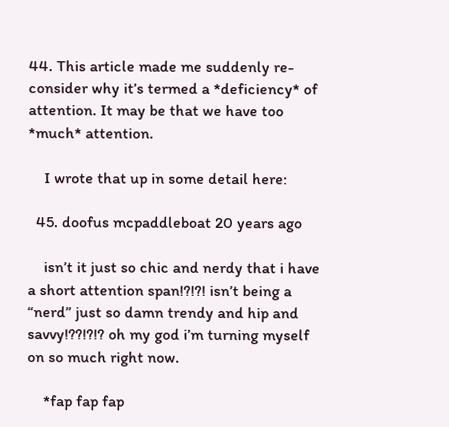44. This article made me suddenly re-consider why it’s termed a *deficiency* of attention. It may be that we have too *much* attention.

    I wrote that up in some detail here:

  45. doofus mcpaddleboat 20 years ago

    isn’t it just so chic and nerdy that i have a short attention span!?!?! isn’t being a “nerd” just so damn trendy and hip and savvy!??!?!? oh my god i’m turning myself on so much right now.

    *fap fap fap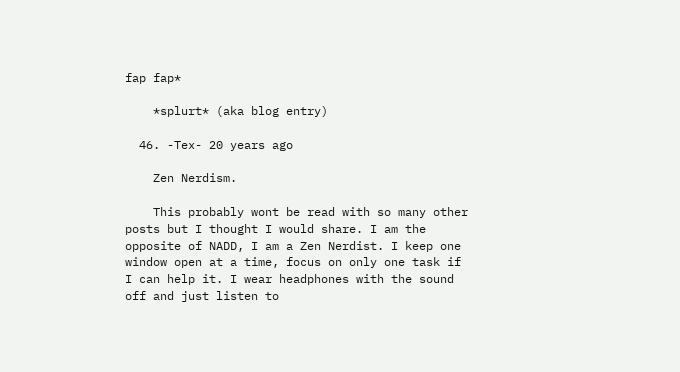fap fap*

    *splurt* (aka blog entry)

  46. -Tex- 20 years ago

    Zen Nerdism.

    This probably wont be read with so many other posts but I thought I would share. I am the opposite of NADD, I am a Zen Nerdist. I keep one window open at a time, focus on only one task if I can help it. I wear headphones with the sound off and just listen to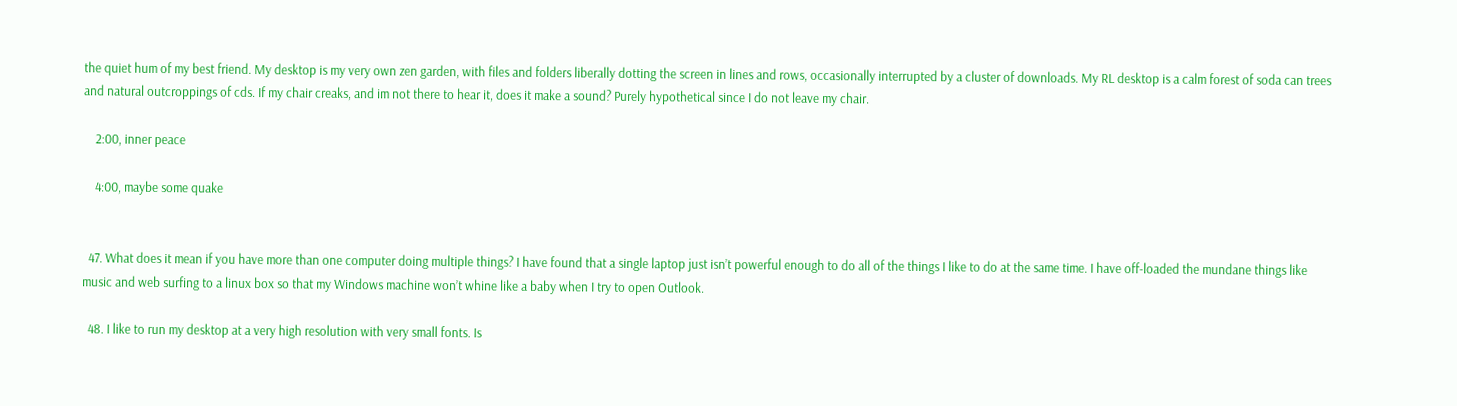the quiet hum of my best friend. My desktop is my very own zen garden, with files and folders liberally dotting the screen in lines and rows, occasionally interrupted by a cluster of downloads. My RL desktop is a calm forest of soda can trees and natural outcroppings of cds. If my chair creaks, and im not there to hear it, does it make a sound? Purely hypothetical since I do not leave my chair.

    2:00, inner peace

    4:00, maybe some quake


  47. What does it mean if you have more than one computer doing multiple things? I have found that a single laptop just isn’t powerful enough to do all of the things I like to do at the same time. I have off-loaded the mundane things like music and web surfing to a linux box so that my Windows machine won’t whine like a baby when I try to open Outlook.

  48. I like to run my desktop at a very high resolution with very small fonts. Is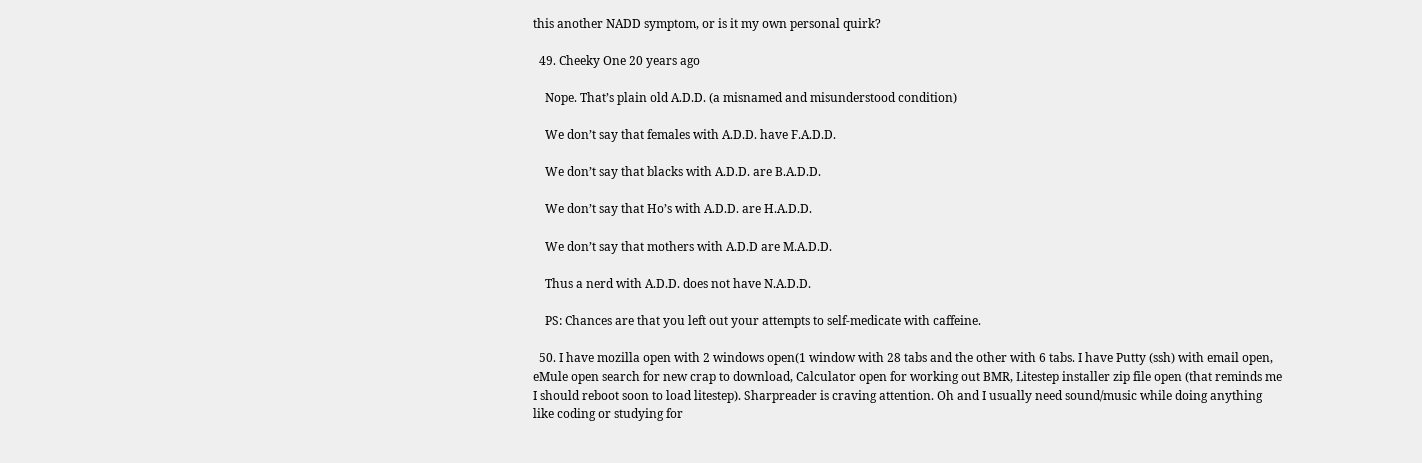this another NADD symptom, or is it my own personal quirk?

  49. Cheeky One 20 years ago

    Nope. That’s plain old A.D.D. (a misnamed and misunderstood condition)

    We don’t say that females with A.D.D. have F.A.D.D.

    We don’t say that blacks with A.D.D. are B.A.D.D.

    We don’t say that Ho’s with A.D.D. are H.A.D.D.

    We don’t say that mothers with A.D.D are M.A.D.D.

    Thus a nerd with A.D.D. does not have N.A.D.D.

    PS: Chances are that you left out your attempts to self-medicate with caffeine.

  50. I have mozilla open with 2 windows open(1 window with 28 tabs and the other with 6 tabs. I have Putty (ssh) with email open, eMule open search for new crap to download, Calculator open for working out BMR, Litestep installer zip file open (that reminds me I should reboot soon to load litestep). Sharpreader is craving attention. Oh and I usually need sound/music while doing anything like coding or studying for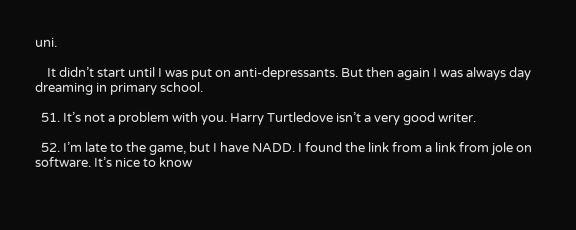uni.

    It didn’t start until I was put on anti-depressants. But then again I was always day dreaming in primary school.

  51. It’s not a problem with you. Harry Turtledove isn’t a very good writer.

  52. I’m late to the game, but I have NADD. I found the link from a link from jole on software. It’s nice to know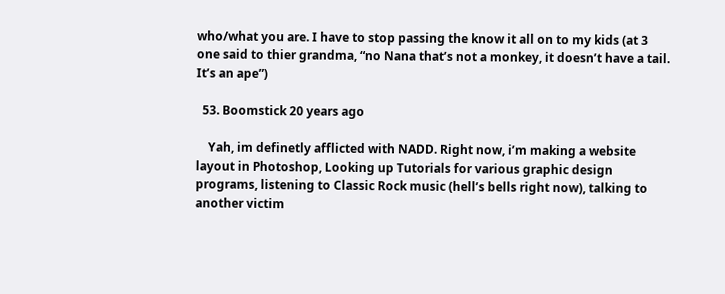who/what you are. I have to stop passing the know it all on to my kids (at 3 one said to thier grandma, “no Nana that’s not a monkey, it doesn’t have a tail. It’s an ape”)

  53. Boomstick 20 years ago

    Yah, im definetly afflicted with NADD. Right now, i’m making a website layout in Photoshop, Looking up Tutorials for various graphic design programs, listening to Classic Rock music (hell’s bells right now), talking to another victim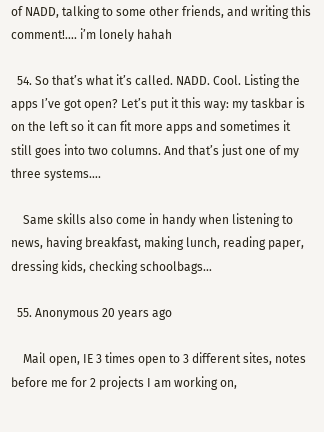of NADD, talking to some other friends, and writing this comment!…. i’m lonely hahah

  54. So that’s what it’s called. NADD. Cool. Listing the apps I’ve got open? Let’s put it this way: my taskbar is on the left so it can fit more apps and sometimes it still goes into two columns. And that’s just one of my three systems….

    Same skills also come in handy when listening to news, having breakfast, making lunch, reading paper, dressing kids, checking schoolbags…

  55. Anonymous 20 years ago

    Mail open, IE 3 times open to 3 different sites, notes before me for 2 projects I am working on,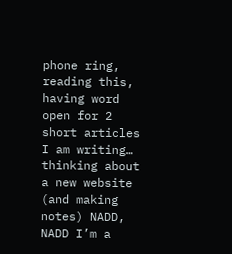phone ring, reading this, having word open for 2 short articles I am writing… thinking about a new website (and making notes) NADD, NADD I’m a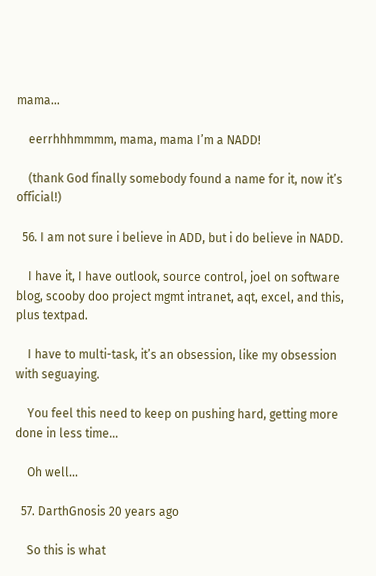mama…

    eerrhhhmmmm, mama, mama I’m a NADD!

    (thank God finally somebody found a name for it, now it’s official!)

  56. I am not sure i believe in ADD, but i do believe in NADD.

    I have it, I have outlook, source control, joel on software blog, scooby doo project mgmt intranet, aqt, excel, and this, plus textpad.

    I have to multi-task, it’s an obsession, like my obsession with seguaying.

    You feel this need to keep on pushing hard, getting more done in less time…

    Oh well…

  57. DarthGnosis 20 years ago

    So this is what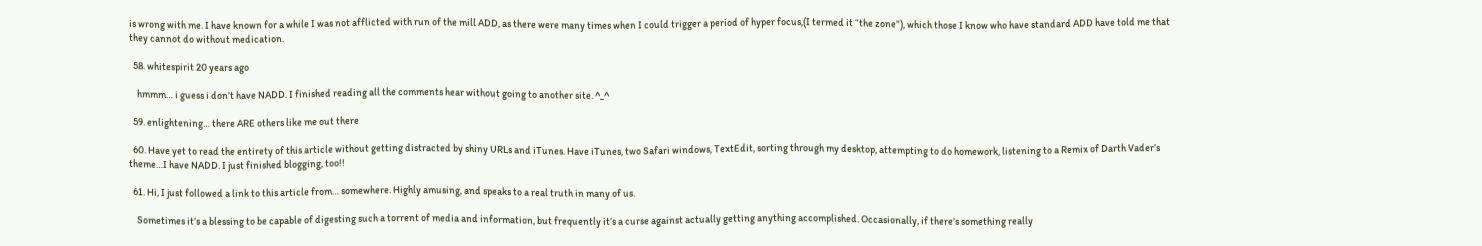is wrong with me. I have known for a while I was not afflicted with run of the mill ADD, as there were many times when I could trigger a period of hyper focus,(I termed it “the zone”), which those I know who have standard ADD have told me that they cannot do without medication.

  58. whitespirit 20 years ago

    hmmm… i guess i don’t have NADD. I finished reading all the comments hear without going to another site. ^_^

  59. enlightening… there ARE others like me out there

  60. Have yet to read the entirety of this article without getting distracted by shiny URLs and iTunes. Have iTunes, two Safari windows, TextEdit, sorting through my desktop, attempting to do homework, listening to a Remix of Darth Vader’s theme…I have NADD. I just finished blogging, too!!

  61. Hi, I just followed a link to this article from… somewhere. Highly amusing, and speaks to a real truth in many of us.

    Sometimes it’s a blessing to be capable of digesting such a torrent of media and information, but frequently it’s a curse against actually getting anything accomplished. Occasionally, if there’s something really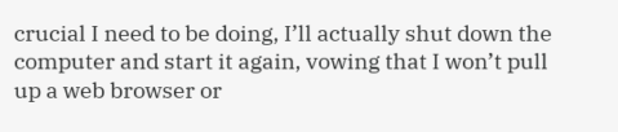crucial I need to be doing, I’ll actually shut down the computer and start it again, vowing that I won’t pull up a web browser or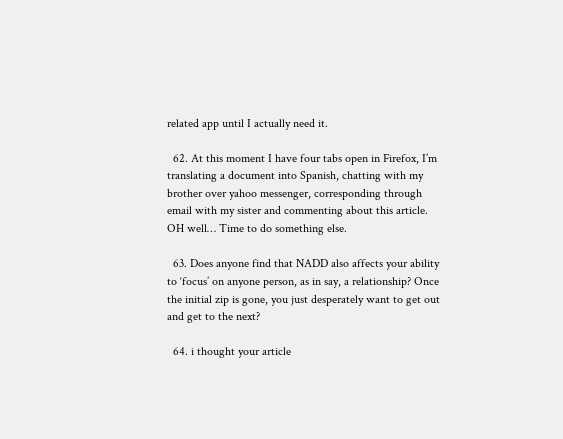related app until I actually need it.

  62. At this moment I have four tabs open in Firefox, I’m translating a document into Spanish, chatting with my brother over yahoo messenger, corresponding through email with my sister and commenting about this article. OH well… Time to do something else.

  63. Does anyone find that NADD also affects your ability to ‘focus’ on anyone person, as in say, a relationship? Once the initial zip is gone, you just desperately want to get out and get to the next?

  64. i thought your article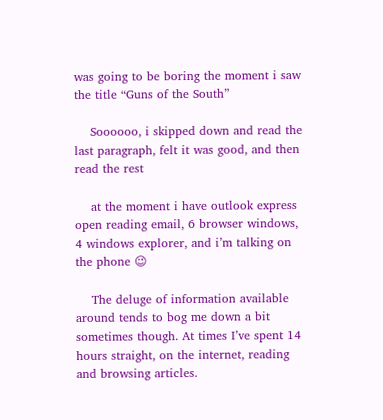was going to be boring the moment i saw the title “Guns of the South”

    Soooooo, i skipped down and read the last paragraph, felt it was good, and then read the rest

    at the moment i have outlook express open reading email, 6 browser windows, 4 windows explorer, and i’m talking on the phone 😉

    The deluge of information available around tends to bog me down a bit sometimes though. At times I’ve spent 14 hours straight, on the internet, reading and browsing articles.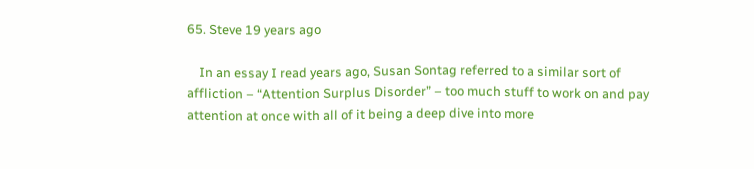65. Steve 19 years ago

    In an essay I read years ago, Susan Sontag referred to a similar sort of affliction – “Attention Surplus Disorder” – too much stuff to work on and pay attention at once with all of it being a deep dive into more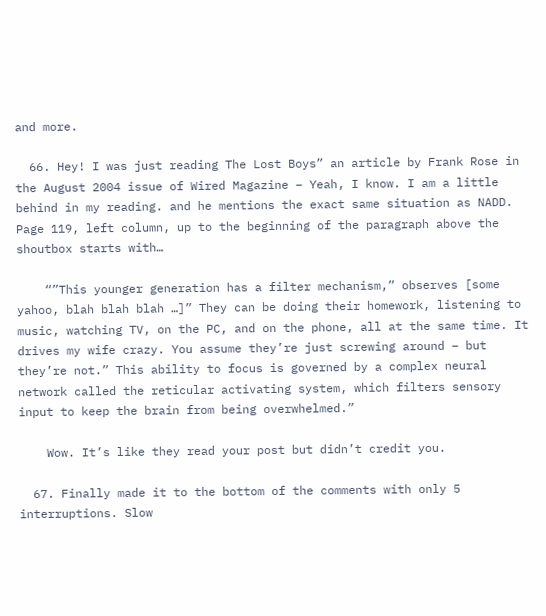and more.

  66. Hey! I was just reading The Lost Boys” an article by Frank Rose in the August 2004 issue of Wired Magazine – Yeah, I know. I am a little behind in my reading. and he mentions the exact same situation as NADD. Page 119, left column, up to the beginning of the paragraph above the shoutbox starts with…

    “”This younger generation has a filter mechanism,” observes [some yahoo, blah blah blah …]” They can be doing their homework, listening to music, watching TV, on the PC, and on the phone, all at the same time. It drives my wife crazy. You assume they’re just screwing around – but they’re not.” This ability to focus is governed by a complex neural network called the reticular activating system, which filters sensory input to keep the brain from being overwhelmed.”

    Wow. It’s like they read your post but didn’t credit you.

  67. Finally made it to the bottom of the comments with only 5 interruptions. Slow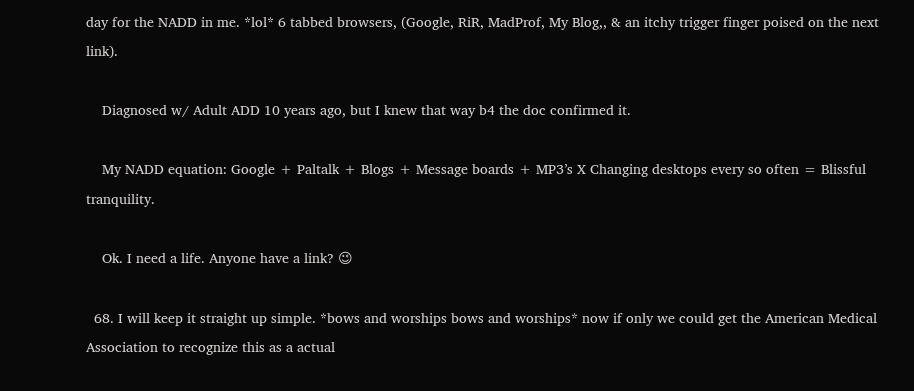day for the NADD in me. *lol* 6 tabbed browsers, (Google, RiR, MadProf, My Blog,, & an itchy trigger finger poised on the next link).

    Diagnosed w/ Adult ADD 10 years ago, but I knew that way b4 the doc confirmed it.

    My NADD equation: Google + Paltalk + Blogs + Message boards + MP3’s X Changing desktops every so often = Blissful tranquility.

    Ok. I need a life. Anyone have a link? 😉

  68. I will keep it straight up simple. *bows and worships bows and worships* now if only we could get the American Medical Association to recognize this as a actual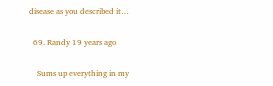disease as you described it…

  69. Randy 19 years ago

    Sums up everything in my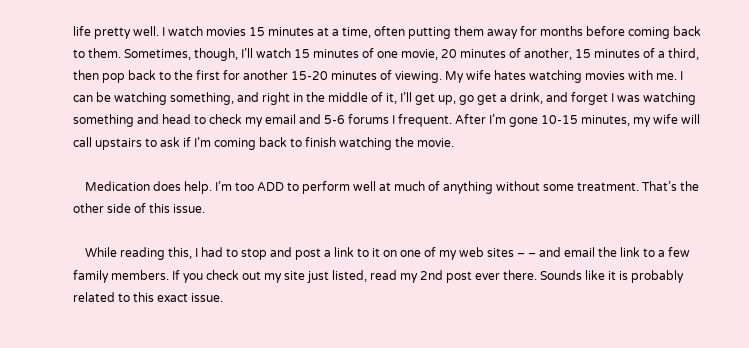life pretty well. I watch movies 15 minutes at a time, often putting them away for months before coming back to them. Sometimes, though, I’ll watch 15 minutes of one movie, 20 minutes of another, 15 minutes of a third, then pop back to the first for another 15-20 minutes of viewing. My wife hates watching movies with me. I can be watching something, and right in the middle of it, I’ll get up, go get a drink, and forget I was watching something and head to check my email and 5-6 forums I frequent. After I’m gone 10-15 minutes, my wife will call upstairs to ask if I’m coming back to finish watching the movie.

    Medication does help. I’m too ADD to perform well at much of anything without some treatment. That’s the other side of this issue.

    While reading this, I had to stop and post a link to it on one of my web sites – – and email the link to a few family members. If you check out my site just listed, read my 2nd post ever there. Sounds like it is probably related to this exact issue.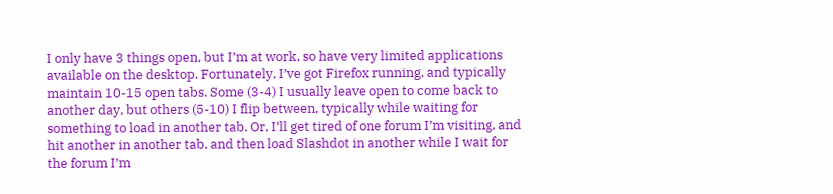I only have 3 things open, but I’m at work, so have very limited applications available on the desktop. Fortunately, I’ve got Firefox running, and typically maintain 10-15 open tabs. Some (3-4) I usually leave open to come back to another day, but others (5-10) I flip between, typically while waiting for something to load in another tab. Or, I’ll get tired of one forum I’m visiting, and hit another in another tab, and then load Slashdot in another while I wait for the forum I’m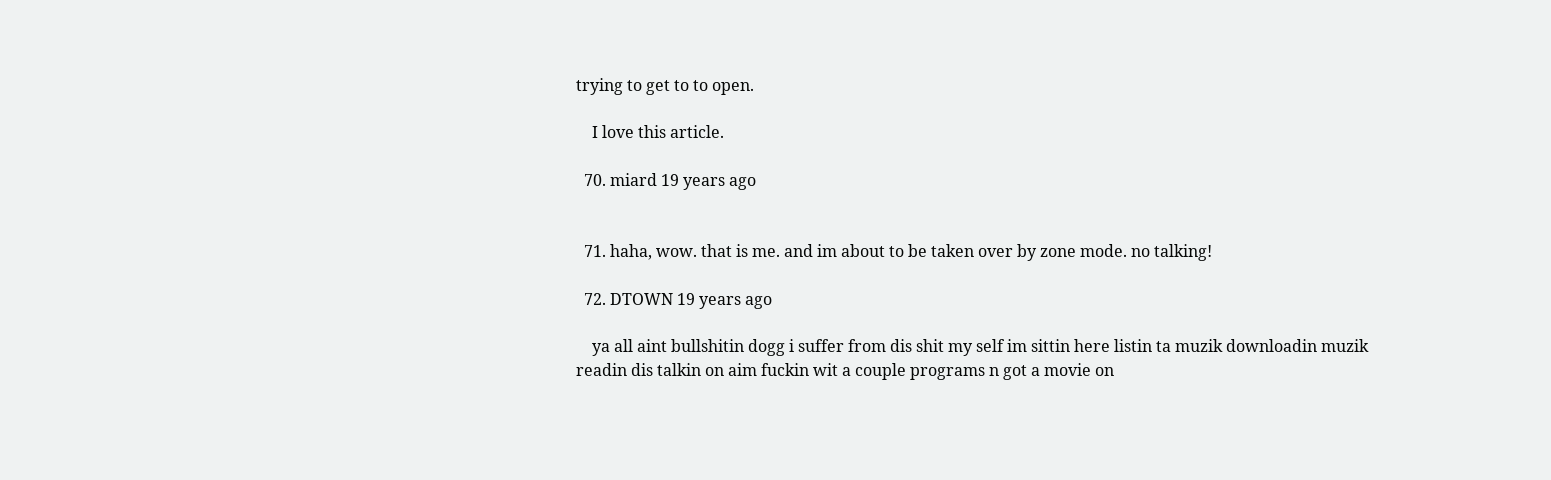trying to get to to open.

    I love this article.

  70. miard 19 years ago


  71. haha, wow. that is me. and im about to be taken over by zone mode. no talking!

  72. DTOWN 19 years ago

    ya all aint bullshitin dogg i suffer from dis shit my self im sittin here listin ta muzik downloadin muzik readin dis talkin on aim fuckin wit a couple programs n got a movie on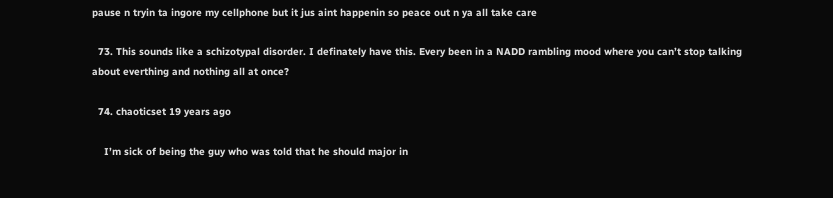pause n tryin ta ingore my cellphone but it jus aint happenin so peace out n ya all take care

  73. This sounds like a schizotypal disorder. I definately have this. Every been in a NADD rambling mood where you can’t stop talking about everthing and nothing all at once?

  74. chaoticset 19 years ago

    I’m sick of being the guy who was told that he should major in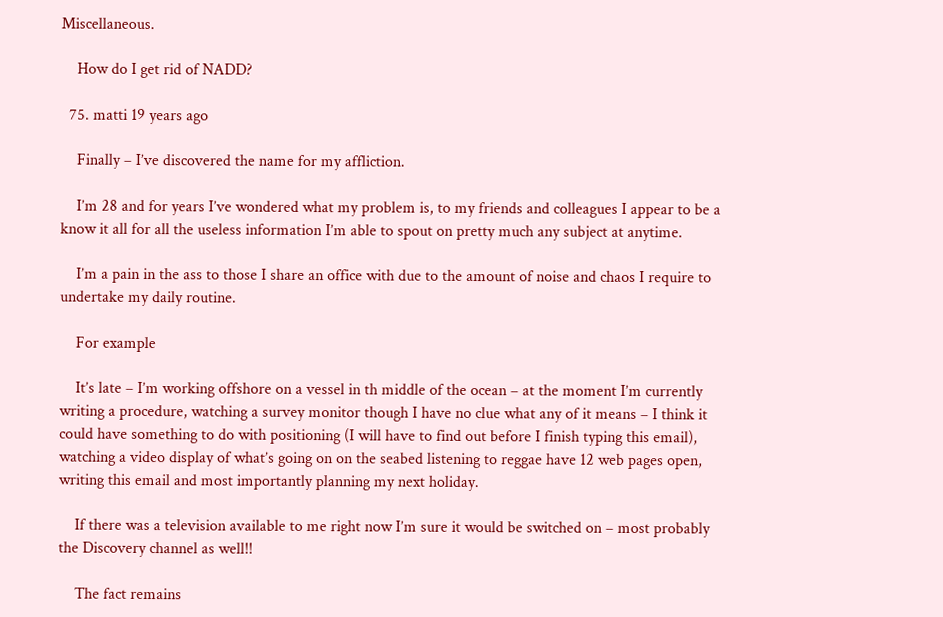Miscellaneous.

    How do I get rid of NADD?

  75. matti 19 years ago

    Finally – I’ve discovered the name for my affliction.

    I’m 28 and for years I’ve wondered what my problem is, to my friends and colleagues I appear to be a know it all for all the useless information I’m able to spout on pretty much any subject at anytime.

    I’m a pain in the ass to those I share an office with due to the amount of noise and chaos I require to undertake my daily routine.

    For example

    It’s late – I’m working offshore on a vessel in th middle of the ocean – at the moment I’m currently writing a procedure, watching a survey monitor though I have no clue what any of it means – I think it could have something to do with positioning (I will have to find out before I finish typing this email), watching a video display of what’s going on on the seabed listening to reggae have 12 web pages open, writing this email and most importantly planning my next holiday.

    If there was a television available to me right now I’m sure it would be switched on – most probably the Discovery channel as well!!

    The fact remains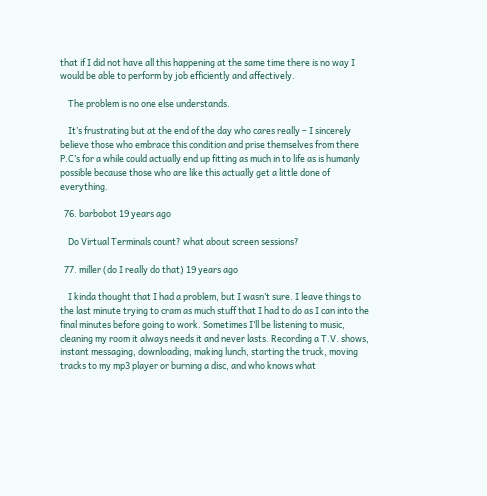that if I did not have all this happening at the same time there is no way I would be able to perform by job efficiently and affectively.

    The problem is no one else understands.

    It’s frustrating but at the end of the day who cares really – I sincerely believe those who embrace this condition and prise themselves from there P.C’s for a while could actually end up fitting as much in to life as is humanly possible because those who are like this actually get a little done of everything.

  76. barbobot 19 years ago

    Do Virtual Terminals count? what about screen sessions?

  77. miller (do I really do that) 19 years ago

    I kinda thought that I had a problem, but I wasn’t sure. I leave things to the last minute trying to cram as much stuff that I had to do as I can into the final minutes before going to work. Sometimes I’ll be listening to music, cleaning my room it always needs it and never lasts. Recording a T.V. shows, instant messaging, downloading, making lunch, starting the truck, moving tracks to my mp3 player or burning a disc, and who knows what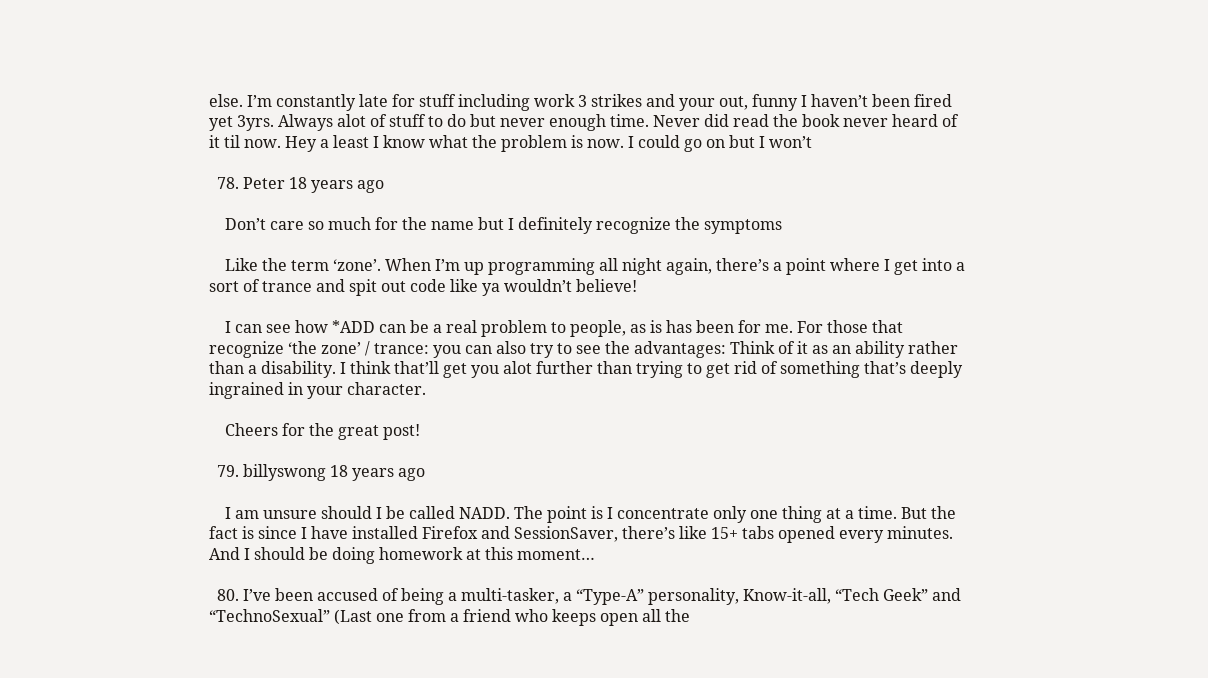else. I’m constantly late for stuff including work 3 strikes and your out, funny I haven’t been fired yet 3yrs. Always alot of stuff to do but never enough time. Never did read the book never heard of it til now. Hey a least I know what the problem is now. I could go on but I won’t

  78. Peter 18 years ago

    Don’t care so much for the name but I definitely recognize the symptoms

    Like the term ‘zone’. When I’m up programming all night again, there’s a point where I get into a sort of trance and spit out code like ya wouldn’t believe!

    I can see how *ADD can be a real problem to people, as is has been for me. For those that recognize ‘the zone’ / trance: you can also try to see the advantages: Think of it as an ability rather than a disability. I think that’ll get you alot further than trying to get rid of something that’s deeply ingrained in your character.

    Cheers for the great post!

  79. billyswong 18 years ago

    I am unsure should I be called NADD. The point is I concentrate only one thing at a time. But the fact is since I have installed Firefox and SessionSaver, there’s like 15+ tabs opened every minutes. And I should be doing homework at this moment…

  80. I’ve been accused of being a multi-tasker, a “Type-A” personality, Know-it-all, “Tech Geek” and “TechnoSexual” (Last one from a friend who keeps open all the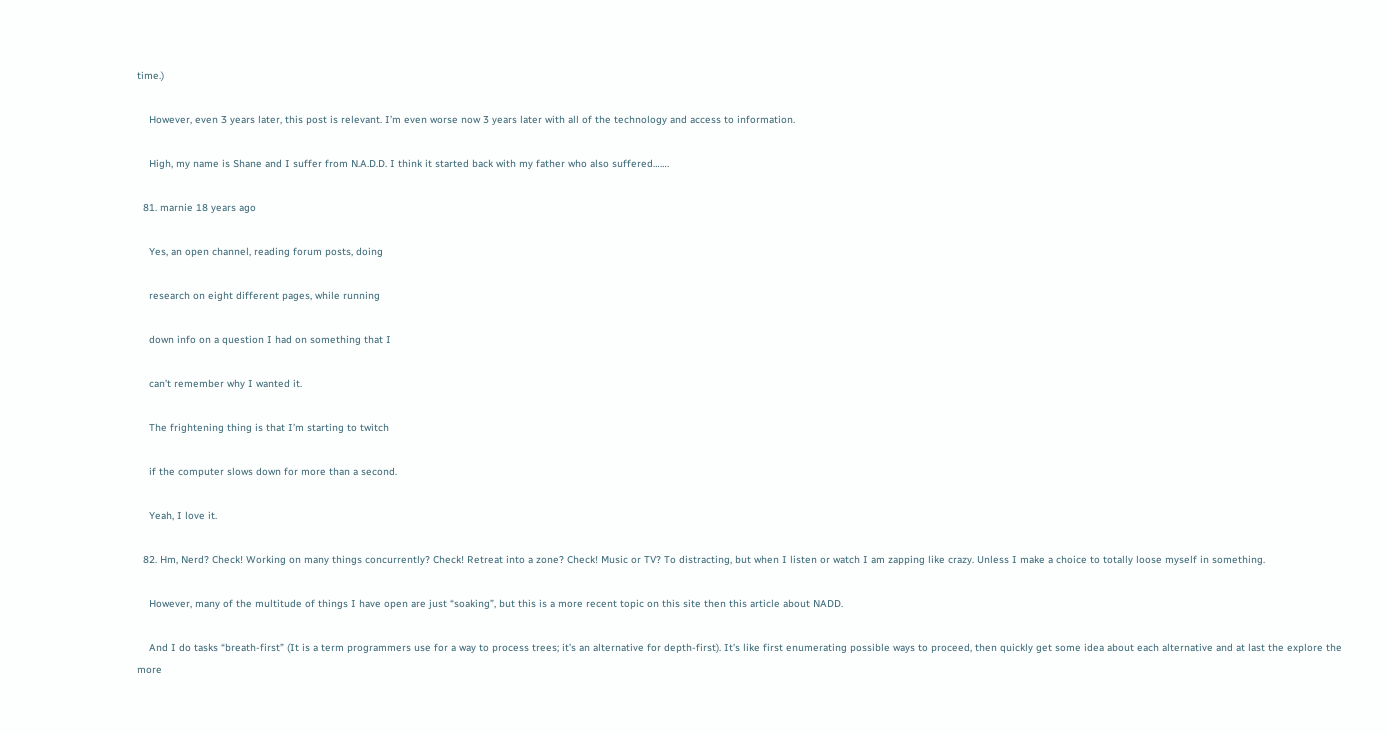time.)

    However, even 3 years later, this post is relevant. I’m even worse now 3 years later with all of the technology and access to information.

    High, my name is Shane and I suffer from N.A.D.D. I think it started back with my father who also suffered…….

  81. marnie 18 years ago

    Yes, an open channel, reading forum posts, doing

    research on eight different pages, while running

    down info on a question I had on something that I

    can’t remember why I wanted it.

    The frightening thing is that I’m starting to twitch

    if the computer slows down for more than a second.

    Yeah, I love it.

  82. Hm, Nerd? Check! Working on many things concurrently? Check! Retreat into a zone? Check! Music or TV? To distracting, but when I listen or watch I am zapping like crazy. Unless I make a choice to totally loose myself in something.

    However, many of the multitude of things I have open are just “soaking”, but this is a more recent topic on this site then this article about NADD.

    And I do tasks “breath-first” (It is a term programmers use for a way to process trees; it’s an alternative for depth-first). It’s like first enumerating possible ways to proceed, then quickly get some idea about each alternative and at last the explore the more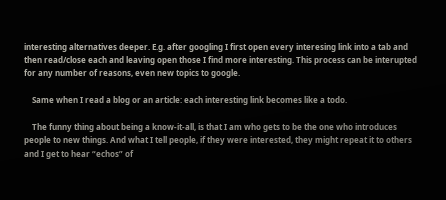interesting alternatives deeper. E.g. after googling I first open every interesing link into a tab and then read/close each and leaving open those I find more interesting. This process can be interupted for any number of reasons, even new topics to google.

    Same when I read a blog or an article: each interesting link becomes like a todo.

    The funny thing about being a know-it-all, is that I am who gets to be the one who introduces people to new things. And what I tell people, if they were interested, they might repeat it to others and I get to hear “echos” of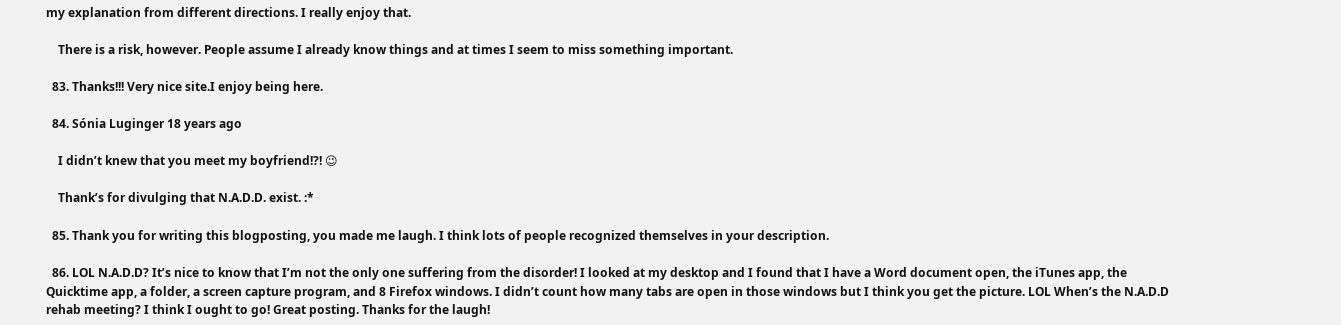my explanation from different directions. I really enjoy that.

    There is a risk, however. People assume I already know things and at times I seem to miss something important.

  83. Thanks!!! Very nice site.I enjoy being here.

  84. Sónia Luginger 18 years ago

    I didn’t knew that you meet my boyfriend!?! 😉

    Thank’s for divulging that N.A.D.D. exist. :*

  85. Thank you for writing this blogposting, you made me laugh. I think lots of people recognized themselves in your description.

  86. LOL N.A.D.D? It’s nice to know that I’m not the only one suffering from the disorder! I looked at my desktop and I found that I have a Word document open, the iTunes app, the Quicktime app, a folder, a screen capture program, and 8 Firefox windows. I didn’t count how many tabs are open in those windows but I think you get the picture. LOL When’s the N.A.D.D rehab meeting? I think I ought to go! Great posting. Thanks for the laugh!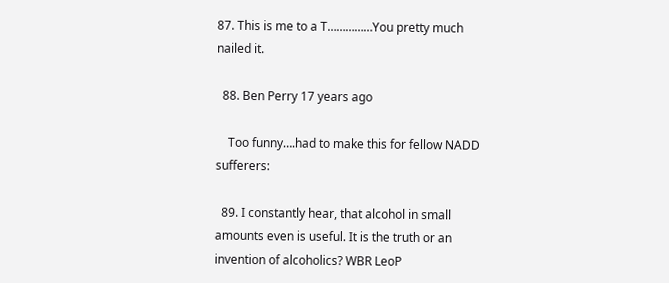87. This is me to a T……………You pretty much nailed it.

  88. Ben Perry 17 years ago

    Too funny….had to make this for fellow NADD sufferers:

  89. I constantly hear, that alcohol in small amounts even is useful. It is the truth or an invention of alcoholics? WBR LeoP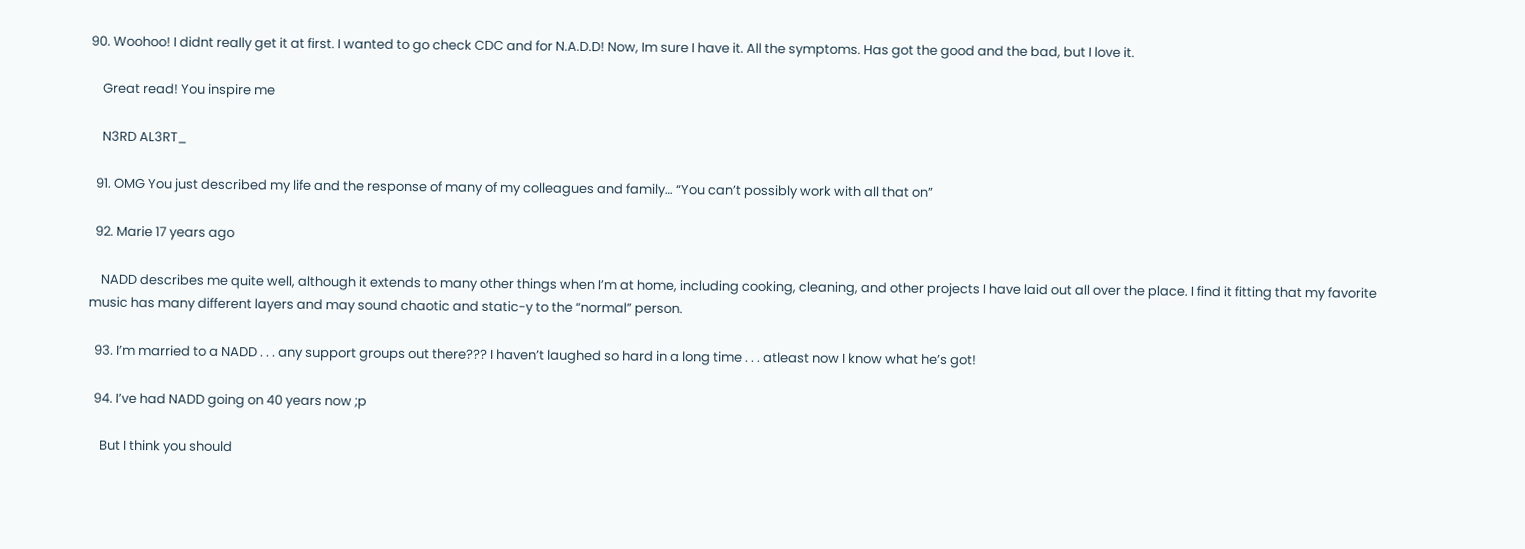90. Woohoo! I didnt really get it at first. I wanted to go check CDC and for N.A.D.D! Now, Im sure I have it. All the symptoms. Has got the good and the bad, but I love it.

    Great read! You inspire me

    N3RD AL3RT_

  91. OMG You just described my life and the response of many of my colleagues and family… “You can’t possibly work with all that on”

  92. Marie 17 years ago

    NADD describes me quite well, although it extends to many other things when I’m at home, including cooking, cleaning, and other projects I have laid out all over the place. I find it fitting that my favorite music has many different layers and may sound chaotic and static-y to the “normal” person.

  93. I’m married to a NADD . . . any support groups out there??? I haven’t laughed so hard in a long time . . . atleast now I know what he’s got!

  94. I’ve had NADD going on 40 years now ;p

    But I think you should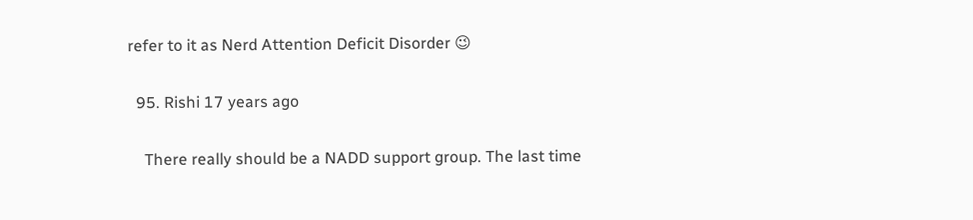refer to it as Nerd Attention Deficit Disorder 😉

  95. Rishi 17 years ago

    There really should be a NADD support group. The last time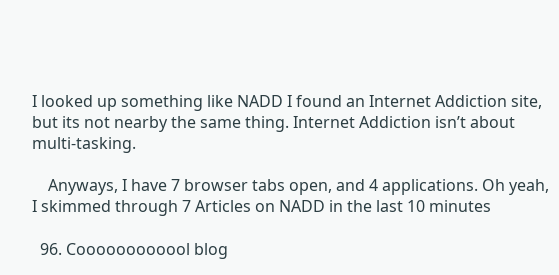I looked up something like NADD I found an Internet Addiction site, but its not nearby the same thing. Internet Addiction isn’t about multi-tasking.

    Anyways, I have 7 browser tabs open, and 4 applications. Oh yeah, I skimmed through 7 Articles on NADD in the last 10 minutes

  96. Coooooooooool blog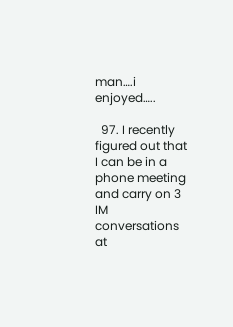man….i enjoyed…..

  97. I recently figured out that I can be in a phone meeting and carry on 3 IM conversations at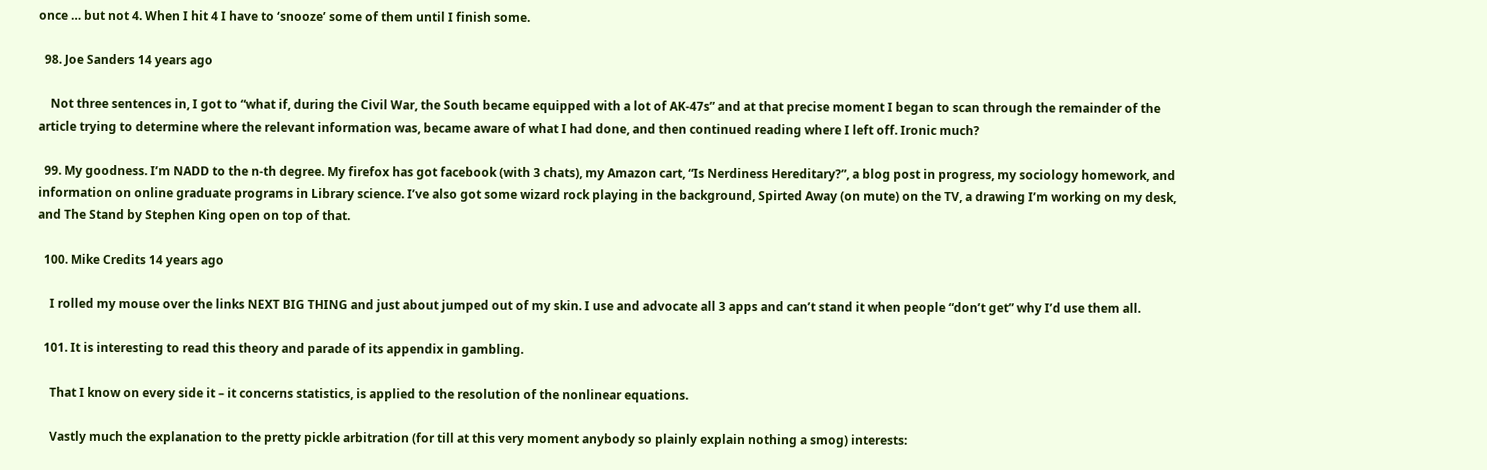once … but not 4. When I hit 4 I have to ‘snooze’ some of them until I finish some.

  98. Joe Sanders 14 years ago

    Not three sentences in, I got to “what if, during the Civil War, the South became equipped with a lot of AK-47s” and at that precise moment I began to scan through the remainder of the article trying to determine where the relevant information was, became aware of what I had done, and then continued reading where I left off. Ironic much?

  99. My goodness. I’m NADD to the n-th degree. My firefox has got facebook (with 3 chats), my Amazon cart, “Is Nerdiness Hereditary?”, a blog post in progress, my sociology homework, and information on online graduate programs in Library science. I’ve also got some wizard rock playing in the background, Spirted Away (on mute) on the TV, a drawing I’m working on my desk, and The Stand by Stephen King open on top of that.

  100. Mike Credits 14 years ago

    I rolled my mouse over the links NEXT BIG THING and just about jumped out of my skin. I use and advocate all 3 apps and can’t stand it when people “don’t get” why I’d use them all.

  101. It is interesting to read this theory and parade of its appendix in gambling.

    That I know on every side it – it concerns statistics, is applied to the resolution of the nonlinear equations.

    Vastly much the explanation to the pretty pickle arbitration (for till at this very moment anybody so plainly explain nothing a smog) interests: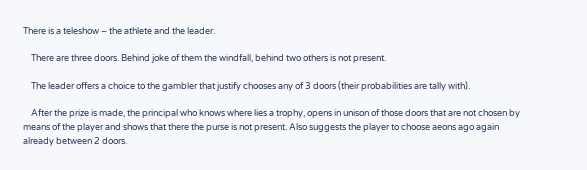There is a teleshow – the athlete and the leader.

    There are three doors. Behind joke of them the windfall, behind two others is not present.

    The leader offers a choice to the gambler that justify chooses any of 3 doors (their probabilities are tally with).

    After the prize is made, the principal who knows where lies a trophy, opens in unison of those doors that are not chosen by means of the player and shows that there the purse is not present. Also suggests the player to choose aeons ago again already between 2 doors.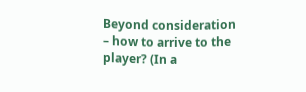Beyond consideration – how to arrive to the player? (In a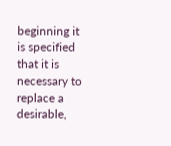beginning it is specified that it is necessary to replace a desirable,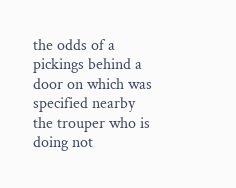the odds of a pickings behind a door on which was specified nearby the trouper who is doing not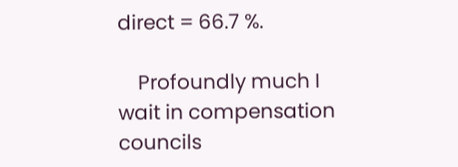direct = 66.7 %.

    Profoundly much I wait in compensation councils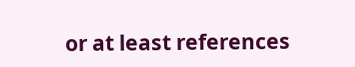or at least references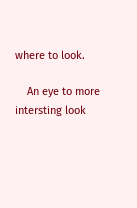where to look.

    An eye to more intersting look